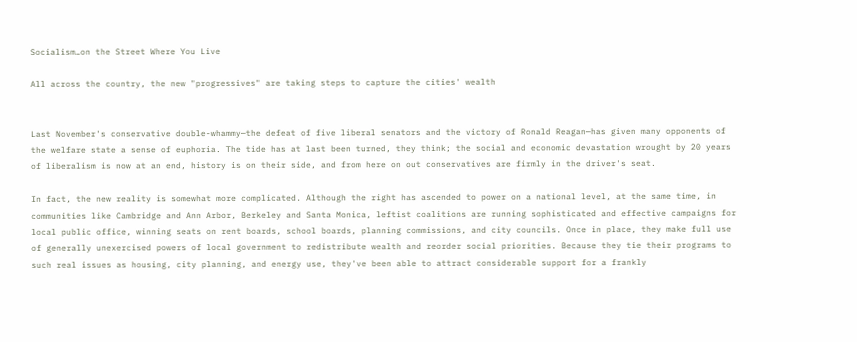Socialism…on the Street Where You Live

All across the country, the new "progressives" are taking steps to capture the cities' wealth


Last November's conservative double-whammy—the defeat of five liberal senators and the victory of Ronald Reagan—has given many opponents of the welfare state a sense of euphoria. The tide has at last been turned, they think; the social and economic devastation wrought by 20 years of liberalism is now at an end, history is on their side, and from here on out conservatives are firmly in the driver's seat.

In fact, the new reality is somewhat more complicated. Although the right has ascended to power on a national level, at the same time, in communities like Cambridge and Ann Arbor, Berkeley and Santa Monica, leftist coalitions are running sophisticated and effective campaigns for local public office, winning seats on rent boards, school boards, planning commissions, and city councils. Once in place, they make full use of generally unexercised powers of local government to redistribute wealth and reorder social priorities. Because they tie their programs to such real issues as housing, city planning, and energy use, they've been able to attract considerable support for a frankly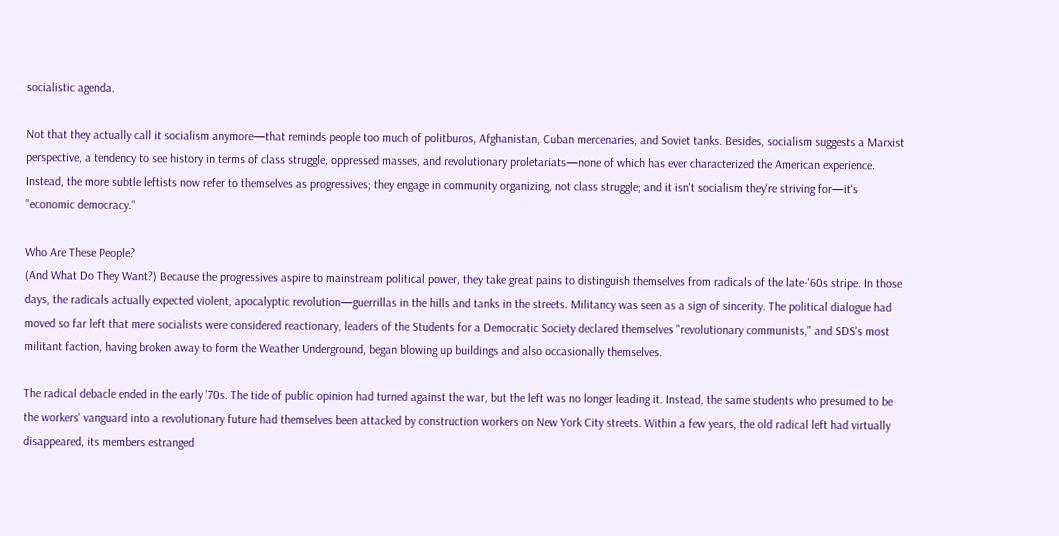socialistic agenda.

Not that they actually call it socialism anymore—that reminds people too much of politburos, Afghanistan, Cuban mercenaries, and Soviet tanks. Besides, socialism suggests a Marxist perspective, a tendency to see history in terms of class struggle, oppressed masses, and revolutionary proletariats—none of which has ever characterized the American experience. Instead, the more subtle leftists now refer to themselves as progressives; they engage in community organizing, not class struggle; and it isn't socialism they're striving for—it's "economic democracy."

Who Are These People?
(And What Do They Want?) Because the progressives aspire to mainstream political power, they take great pains to distinguish themselves from radicals of the late-'60s stripe. In those days, the radicals actually expected violent, apocalyptic revolution—guerrillas in the hills and tanks in the streets. Militancy was seen as a sign of sincerity. The political dialogue had moved so far left that mere socialists were considered reactionary, leaders of the Students for a Democratic Society declared themselves "revolutionary communists," and SDS's most militant faction, having broken away to form the Weather Underground, began blowing up buildings and also occasionally themselves.

The radical debacle ended in the early '70s. The tide of public opinion had turned against the war, but the left was no longer leading it. Instead, the same students who presumed to be the workers' vanguard into a revolutionary future had themselves been attacked by construction workers on New York City streets. Within a few years, the old radical left had virtually disappeared, its members estranged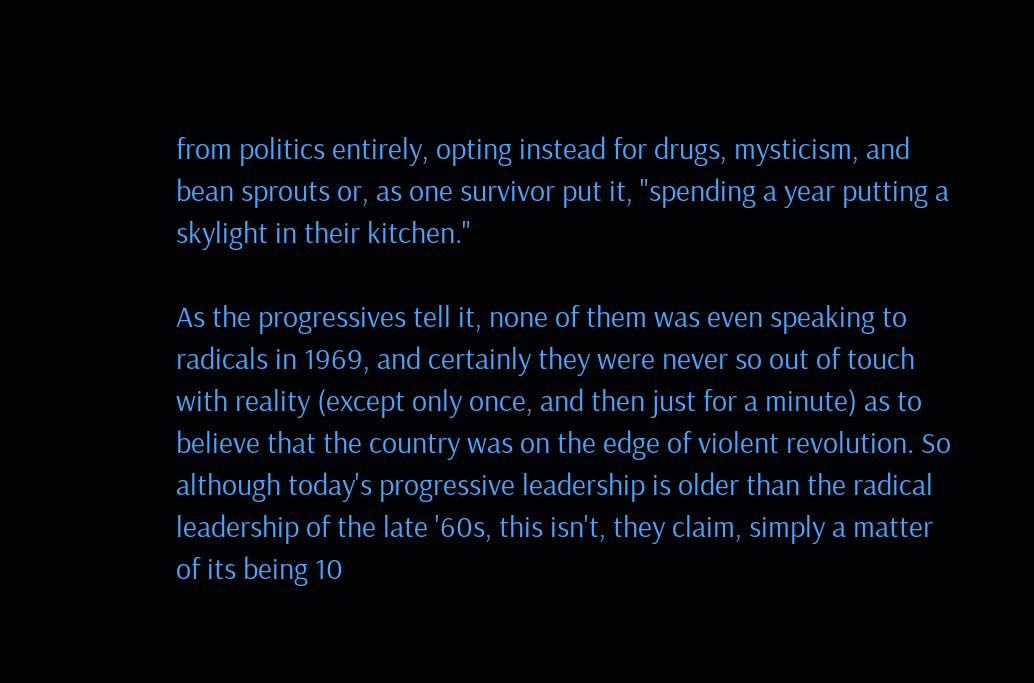from politics entirely, opting instead for drugs, mysticism, and bean sprouts or, as one survivor put it, "spending a year putting a skylight in their kitchen."

As the progressives tell it, none of them was even speaking to radicals in 1969, and certainly they were never so out of touch with reality (except only once, and then just for a minute) as to believe that the country was on the edge of violent revolution. So although today's progressive leadership is older than the radical leadership of the late '60s, this isn't, they claim, simply a matter of its being 10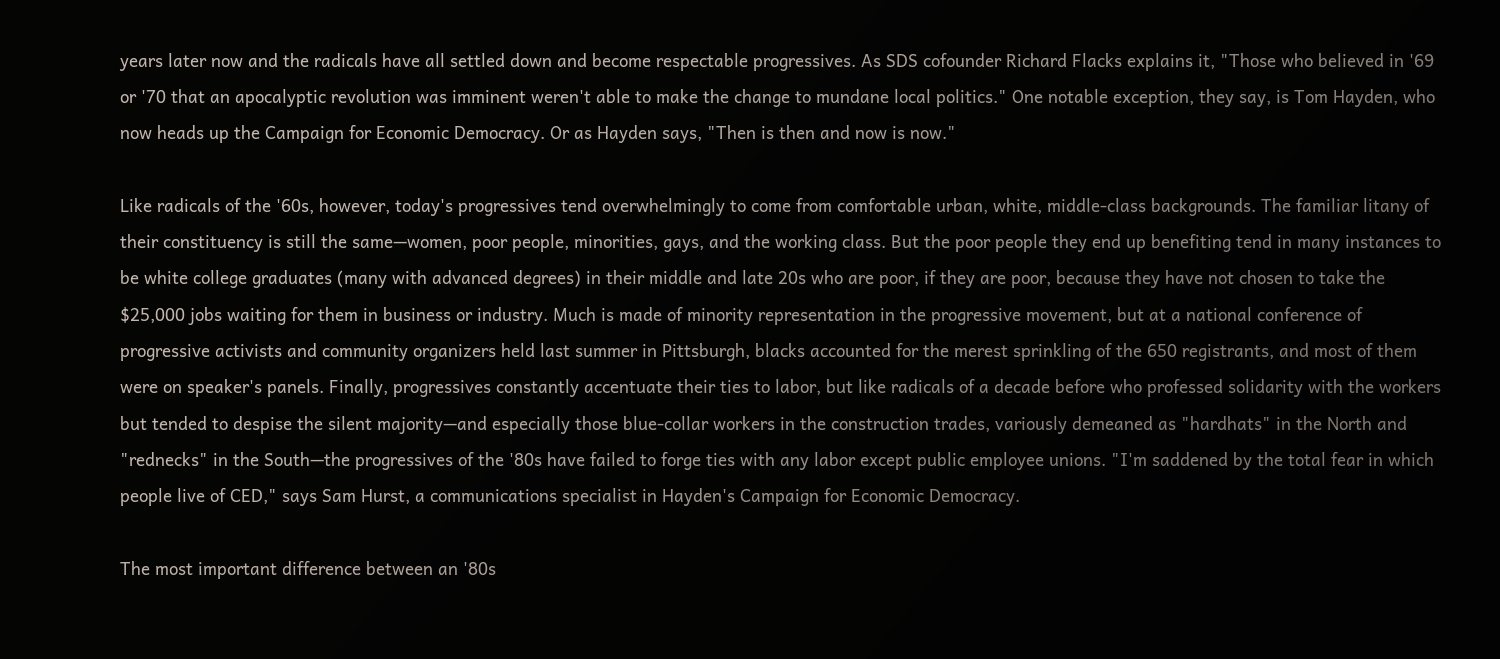years later now and the radicals have all settled down and become respectable progressives. As SDS cofounder Richard Flacks explains it, "Those who believed in '69 or '70 that an apocalyptic revolution was imminent weren't able to make the change to mundane local politics." One notable exception, they say, is Tom Hayden, who now heads up the Campaign for Economic Democracy. Or as Hayden says, "Then is then and now is now."

Like radicals of the '60s, however, today's progressives tend overwhelmingly to come from comfortable urban, white, middle-class backgrounds. The familiar litany of their constituency is still the same—women, poor people, minorities, gays, and the working class. But the poor people they end up benefiting tend in many instances to be white college graduates (many with advanced degrees) in their middle and late 20s who are poor, if they are poor, because they have not chosen to take the $25,000 jobs waiting for them in business or industry. Much is made of minority representation in the progressive movement, but at a national conference of progressive activists and community organizers held last summer in Pittsburgh, blacks accounted for the merest sprinkling of the 650 registrants, and most of them were on speaker's panels. Finally, progressives constantly accentuate their ties to labor, but like radicals of a decade before who professed solidarity with the workers but tended to despise the silent majority—and especially those blue-collar workers in the construction trades, variously demeaned as "hardhats" in the North and "rednecks" in the South—the progressives of the '80s have failed to forge ties with any labor except public employee unions. "I'm saddened by the total fear in which people live of CED," says Sam Hurst, a communications specialist in Hayden's Campaign for Economic Democracy.

The most important difference between an '80s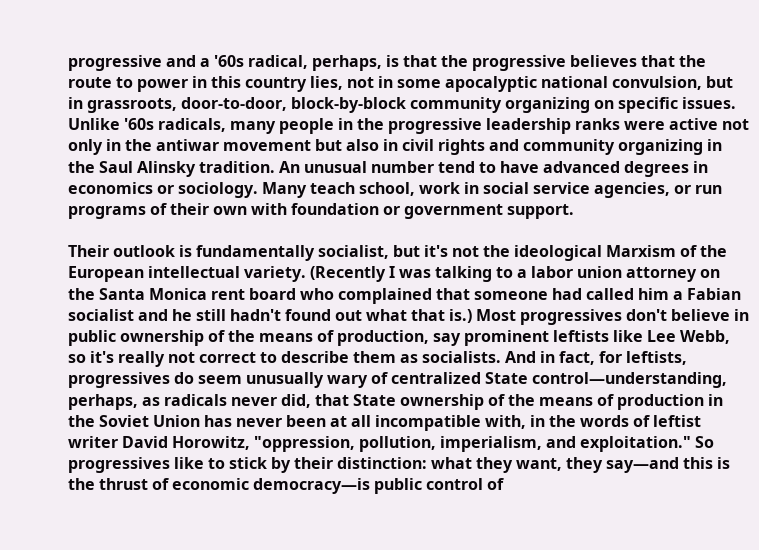progressive and a '60s radical, perhaps, is that the progressive believes that the route to power in this country lies, not in some apocalyptic national convulsion, but in grassroots, door-to-door, block-by-block community organizing on specific issues. Unlike '60s radicals, many people in the progressive leadership ranks were active not only in the antiwar movement but also in civil rights and community organizing in the Saul Alinsky tradition. An unusual number tend to have advanced degrees in economics or sociology. Many teach school, work in social service agencies, or run programs of their own with foundation or government support.

Their outlook is fundamentally socialist, but it's not the ideological Marxism of the European intellectual variety. (Recently I was talking to a labor union attorney on the Santa Monica rent board who complained that someone had called him a Fabian socialist and he still hadn't found out what that is.) Most progressives don't believe in public ownership of the means of production, say prominent leftists like Lee Webb, so it's really not correct to describe them as socialists. And in fact, for leftists, progressives do seem unusually wary of centralized State control—understanding, perhaps, as radicals never did, that State ownership of the means of production in the Soviet Union has never been at all incompatible with, in the words of leftist writer David Horowitz, "oppression, pollution, imperialism, and exploitation." So progressives like to stick by their distinction: what they want, they say—and this is the thrust of economic democracy—is public control of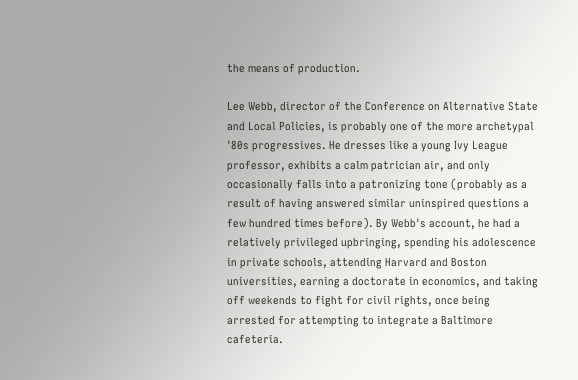the means of production.

Lee Webb, director of the Conference on Alternative State and Local Policies, is probably one of the more archetypal '80s progressives. He dresses like a young Ivy League professor, exhibits a calm patrician air, and only occasionally falls into a patronizing tone (probably as a result of having answered similar uninspired questions a few hundred times before). By Webb's account, he had a relatively privileged upbringing, spending his adolescence in private schools, attending Harvard and Boston universities, earning a doctorate in economics, and taking off weekends to fight for civil rights, once being arrested for attempting to integrate a Baltimore cafeteria.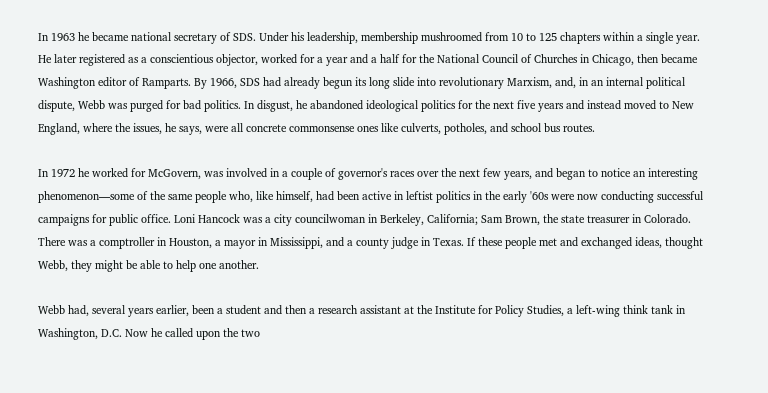In 1963 he became national secretary of SDS. Under his leadership, membership mushroomed from 10 to 125 chapters within a single year. He later registered as a conscientious objector, worked for a year and a half for the National Council of Churches in Chicago, then became Washington editor of Ramparts. By 1966, SDS had already begun its long slide into revolutionary Marxism, and, in an internal political dispute, Webb was purged for bad politics. In disgust, he abandoned ideological politics for the next five years and instead moved to New England, where the issues, he says, were all concrete commonsense ones like culverts, potholes, and school bus routes.

In 1972 he worked for McGovern, was involved in a couple of governor's races over the next few years, and began to notice an interesting phenomenon—some of the same people who, like himself, had been active in leftist politics in the early '60s were now conducting successful campaigns for public office. Loni Hancock was a city councilwoman in Berkeley, California; Sam Brown, the state treasurer in Colorado. There was a comptroller in Houston, a mayor in Mississippi, and a county judge in Texas. If these people met and exchanged ideas, thought Webb, they might be able to help one another.

Webb had, several years earlier, been a student and then a research assistant at the Institute for Policy Studies, a left-wing think tank in Washington, D.C. Now he called upon the two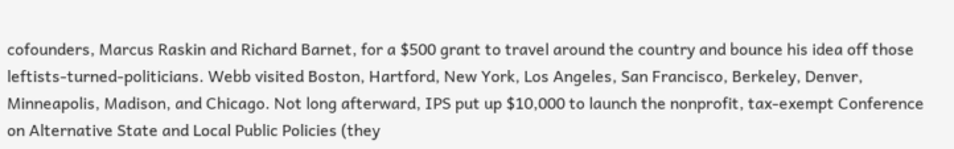cofounders, Marcus Raskin and Richard Barnet, for a $500 grant to travel around the country and bounce his idea off those leftists-turned-politicians. Webb visited Boston, Hartford, New York, Los Angeles, San Francisco, Berkeley, Denver, Minneapolis, Madison, and Chicago. Not long afterward, IPS put up $10,000 to launch the nonprofit, tax-exempt Conference on Alternative State and Local Public Policies (they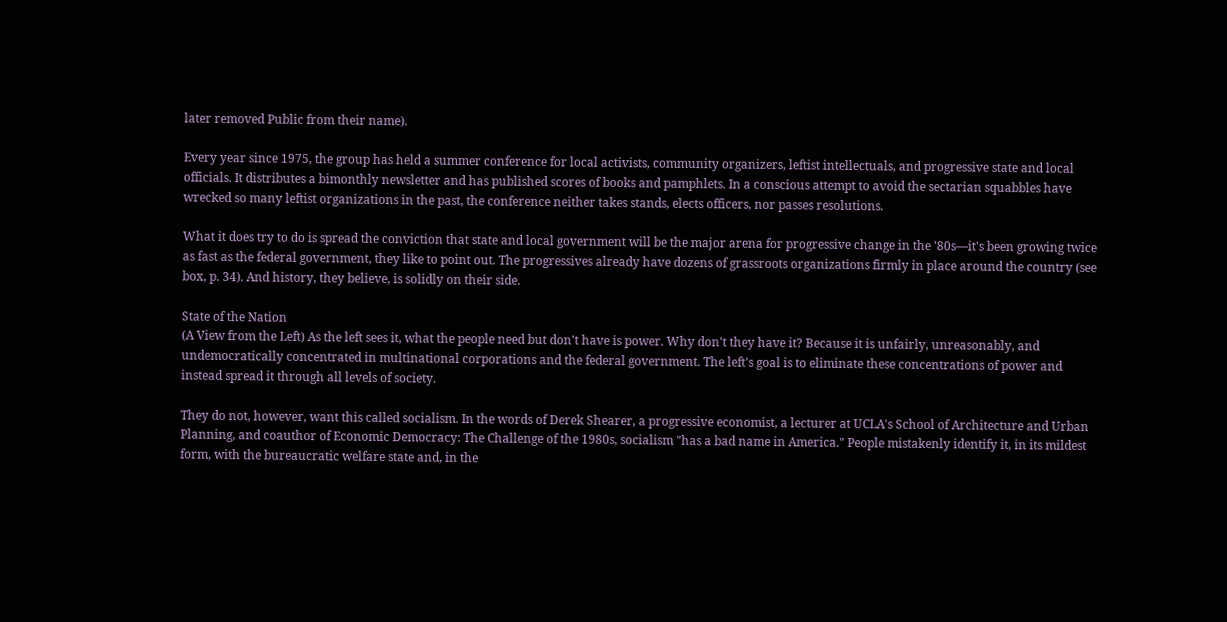later removed Public from their name).

Every year since 1975, the group has held a summer conference for local activists, community organizers, leftist intellectuals, and progressive state and local officials. It distributes a bimonthly newsletter and has published scores of books and pamphlets. In a conscious attempt to avoid the sectarian squabbles have wrecked so many leftist organizations in the past, the conference neither takes stands, elects officers, nor passes resolutions.

What it does try to do is spread the conviction that state and local government will be the major arena for progressive change in the '80s—it's been growing twice as fast as the federal government, they like to point out. The progressives already have dozens of grassroots organizations firmly in place around the country (see box, p. 34). And history, they believe, is solidly on their side.

State of the Nation
(A View from the Left) As the left sees it, what the people need but don't have is power. Why don't they have it? Because it is unfairly, unreasonably, and undemocratically concentrated in multinational corporations and the federal government. The left's goal is to eliminate these concentrations of power and instead spread it through all levels of society.

They do not, however, want this called socialism. In the words of Derek Shearer, a progressive economist, a lecturer at UCLA's School of Architecture and Urban Planning, and coauthor of Economic Democracy: The Challenge of the 1980s, socialism "has a bad name in America." People mistakenly identify it, in its mildest form, with the bureaucratic welfare state and, in the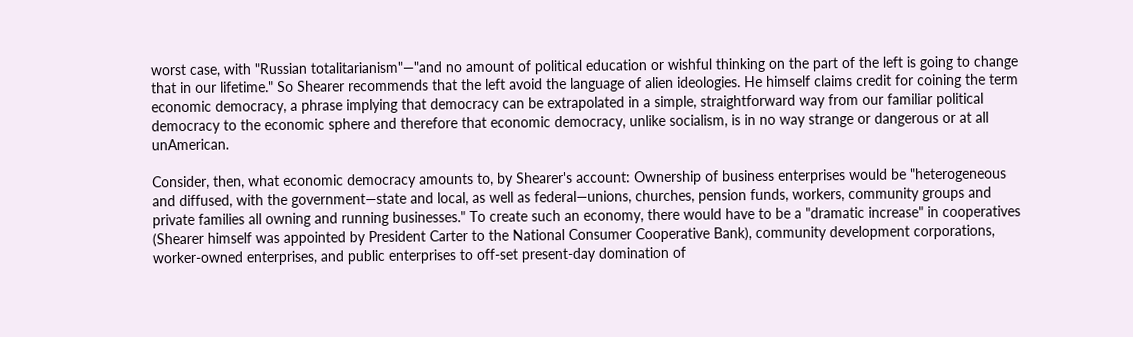worst case, with "Russian totalitarianism"—"and no amount of political education or wishful thinking on the part of the left is going to change that in our lifetime." So Shearer recommends that the left avoid the language of alien ideologies. He himself claims credit for coining the term economic democracy, a phrase implying that democracy can be extrapolated in a simple, straightforward way from our familiar political democracy to the economic sphere and therefore that economic democracy, unlike socialism, is in no way strange or dangerous or at all unAmerican.

Consider, then, what economic democracy amounts to, by Shearer's account: Ownership of business enterprises would be "heterogeneous and diffused, with the government—state and local, as well as federal—unions, churches, pension funds, workers, community groups and private families all owning and running businesses." To create such an economy, there would have to be a "dramatic increase" in cooperatives (Shearer himself was appointed by President Carter to the National Consumer Cooperative Bank), community development corporations, worker-owned enterprises, and public enterprises to off-set present-day domination of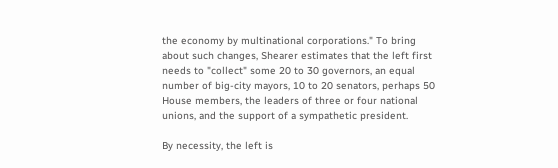the economy by multinational corporations." To bring about such changes, Shearer estimates that the left first needs to "collect" some 20 to 30 governors, an equal number of big-city mayors, 10 to 20 senators, perhaps 50 House members, the leaders of three or four national unions, and the support of a sympathetic president.

By necessity, the left is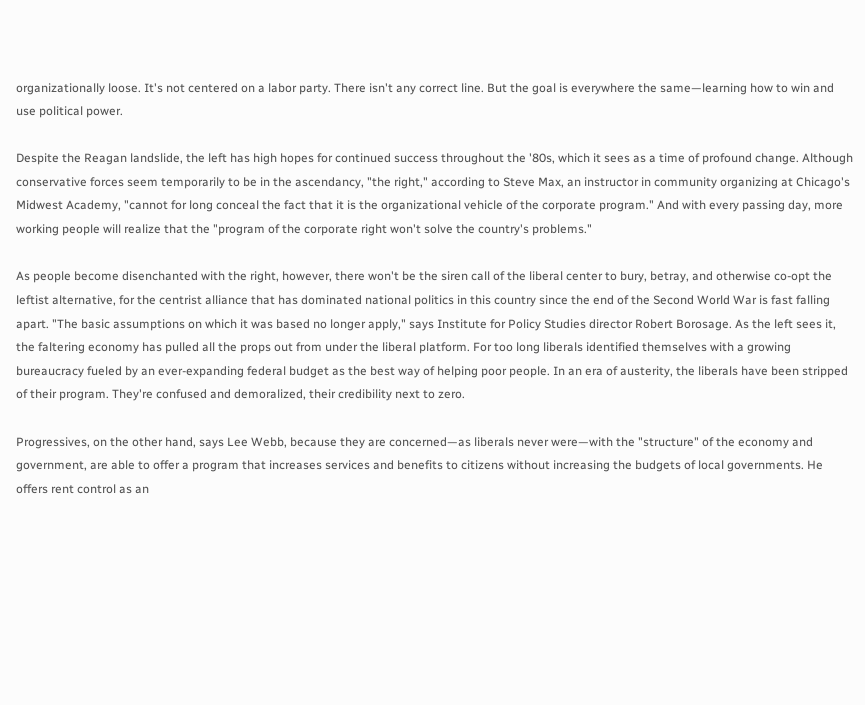organizationally loose. It's not centered on a labor party. There isn't any correct line. But the goal is everywhere the same—learning how to win and use political power.

Despite the Reagan landslide, the left has high hopes for continued success throughout the '80s, which it sees as a time of profound change. Although conservative forces seem temporarily to be in the ascendancy, "the right," according to Steve Max, an instructor in community organizing at Chicago's Midwest Academy, "cannot for long conceal the fact that it is the organizational vehicle of the corporate program." And with every passing day, more working people will realize that the "program of the corporate right won't solve the country's problems."

As people become disenchanted with the right, however, there won't be the siren call of the liberal center to bury, betray, and otherwise co-opt the leftist alternative, for the centrist alliance that has dominated national politics in this country since the end of the Second World War is fast falling apart. "The basic assumptions on which it was based no longer apply," says Institute for Policy Studies director Robert Borosage. As the left sees it, the faltering economy has pulled all the props out from under the liberal platform. For too long liberals identified themselves with a growing bureaucracy fueled by an ever-expanding federal budget as the best way of helping poor people. In an era of austerity, the liberals have been stripped of their program. They're confused and demoralized, their credibility next to zero.

Progressives, on the other hand, says Lee Webb, because they are concerned—as liberals never were—with the "structure" of the economy and government, are able to offer a program that increases services and benefits to citizens without increasing the budgets of local governments. He offers rent control as an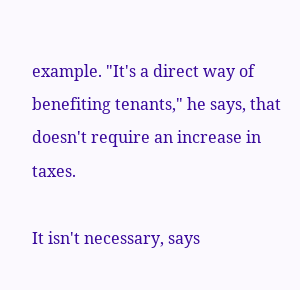example. "It's a direct way of benefiting tenants," he says, that doesn't require an increase in taxes.

It isn't necessary, says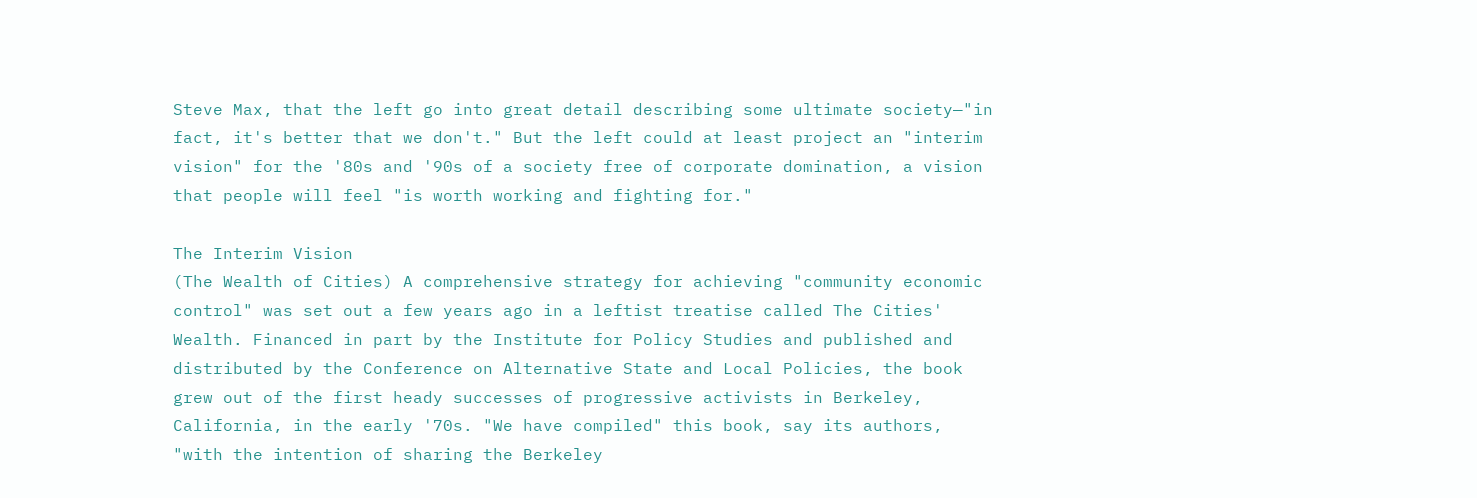Steve Max, that the left go into great detail describing some ultimate society—"in fact, it's better that we don't." But the left could at least project an "interim vision" for the '80s and '90s of a society free of corporate domination, a vision that people will feel "is worth working and fighting for."

The Interim Vision
(The Wealth of Cities) A comprehensive strategy for achieving "community economic control" was set out a few years ago in a leftist treatise called The Cities' Wealth. Financed in part by the Institute for Policy Studies and published and distributed by the Conference on Alternative State and Local Policies, the book grew out of the first heady successes of progressive activists in Berkeley, California, in the early '70s. "We have compiled" this book, say its authors, "with the intention of sharing the Berkeley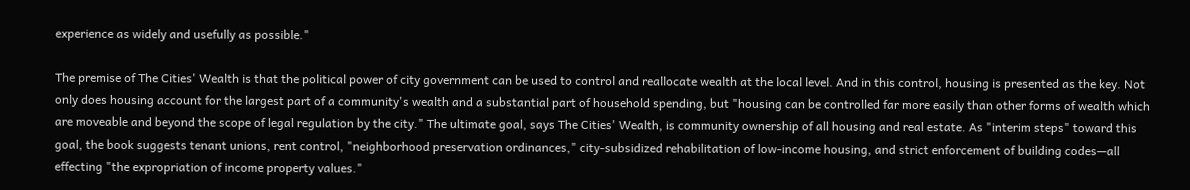experience as widely and usefully as possible."

The premise of The Cities' Wealth is that the political power of city government can be used to control and reallocate wealth at the local level. And in this control, housing is presented as the key. Not only does housing account for the largest part of a community's wealth and a substantial part of household spending, but "housing can be controlled far more easily than other forms of wealth which are moveable and beyond the scope of legal regulation by the city." The ultimate goal, says The Cities' Wealth, is community ownership of all housing and real estate. As "interim steps" toward this goal, the book suggests tenant unions, rent control, "neighborhood preservation ordinances," city-subsidized rehabilitation of low-income housing, and strict enforcement of building codes—all effecting "the expropriation of income property values."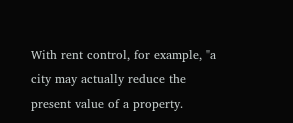With rent control, for example, "a city may actually reduce the present value of a property.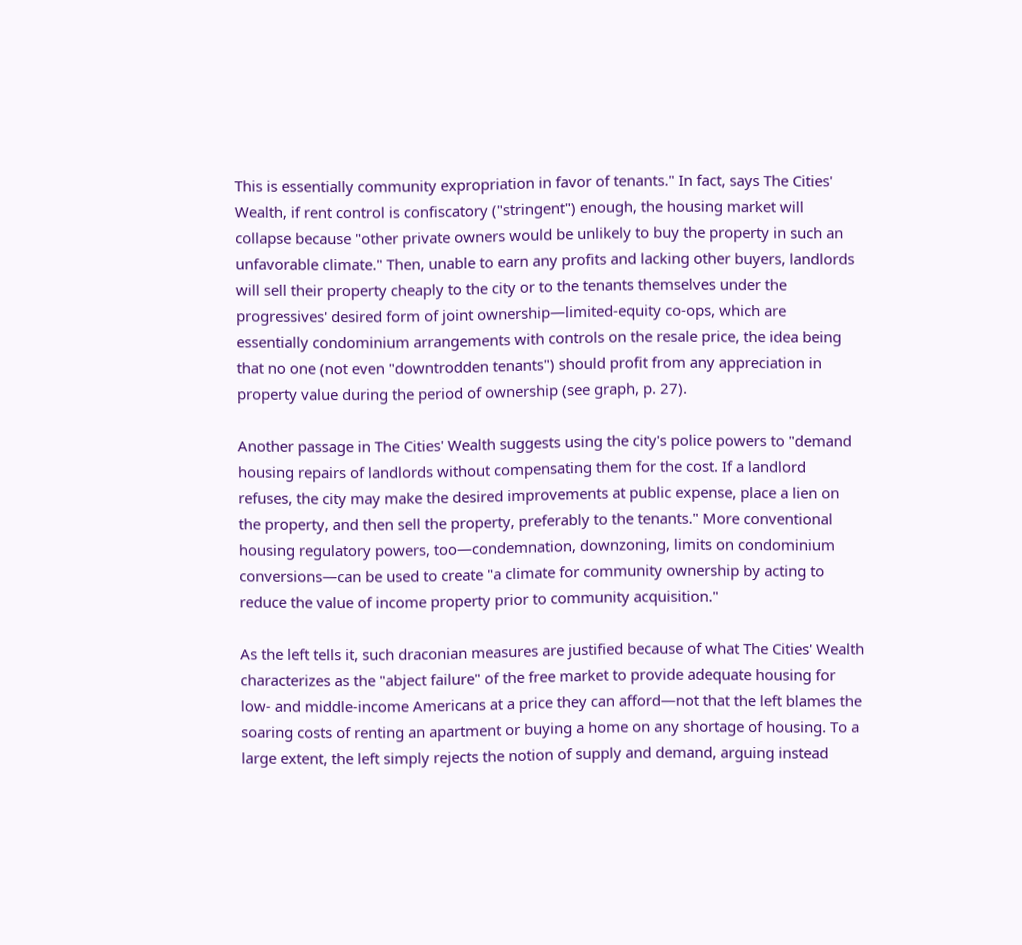This is essentially community expropriation in favor of tenants." In fact, says The Cities' Wealth, if rent control is confiscatory ("stringent") enough, the housing market will collapse because "other private owners would be unlikely to buy the property in such an unfavorable climate." Then, unable to earn any profits and lacking other buyers, landlords will sell their property cheaply to the city or to the tenants themselves under the progressives' desired form of joint ownership—limited-equity co-ops, which are essentially condominium arrangements with controls on the resale price, the idea being that no one (not even "downtrodden tenants") should profit from any appreciation in property value during the period of ownership (see graph, p. 27).

Another passage in The Cities' Wealth suggests using the city's police powers to "demand housing repairs of landlords without compensating them for the cost. If a landlord refuses, the city may make the desired improvements at public expense, place a lien on the property, and then sell the property, preferably to the tenants." More conventional housing regulatory powers, too—condemnation, downzoning, limits on condominium conversions—can be used to create "a climate for community ownership by acting to reduce the value of income property prior to community acquisition."

As the left tells it, such draconian measures are justified because of what The Cities' Wealth characterizes as the "abject failure" of the free market to provide adequate housing for low- and middle-income Americans at a price they can afford—not that the left blames the soaring costs of renting an apartment or buying a home on any shortage of housing. To a large extent, the left simply rejects the notion of supply and demand, arguing instead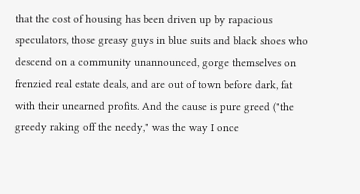that the cost of housing has been driven up by rapacious speculators, those greasy guys in blue suits and black shoes who descend on a community unannounced, gorge themselves on frenzied real estate deals, and are out of town before dark, fat with their unearned profits. And the cause is pure greed ("the greedy raking off the needy," was the way I once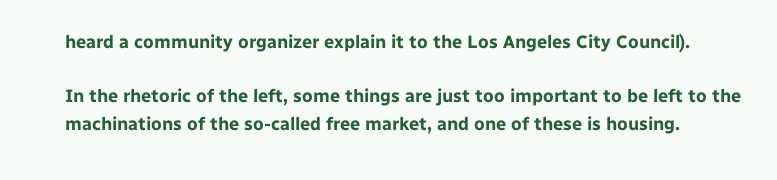heard a community organizer explain it to the Los Angeles City Council).

In the rhetoric of the left, some things are just too important to be left to the machinations of the so-called free market, and one of these is housing.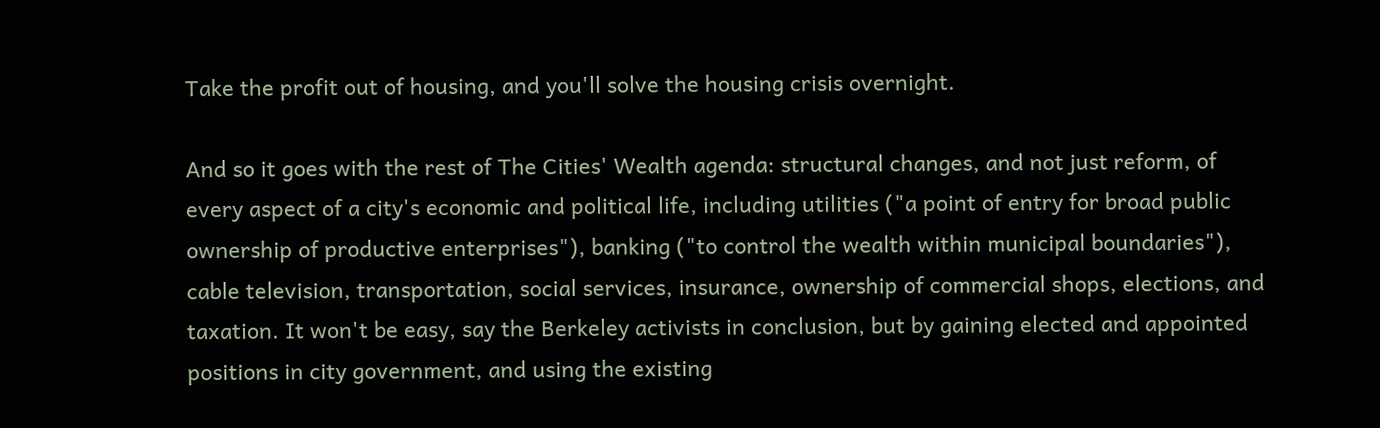Take the profit out of housing, and you'll solve the housing crisis overnight.

And so it goes with the rest of The Cities' Wealth agenda: structural changes, and not just reform, of every aspect of a city's economic and political life, including utilities ("a point of entry for broad public ownership of productive enterprises"), banking ("to control the wealth within municipal boundaries"), cable television, transportation, social services, insurance, ownership of commercial shops, elections, and taxation. It won't be easy, say the Berkeley activists in conclusion, but by gaining elected and appointed positions in city government, and using the existing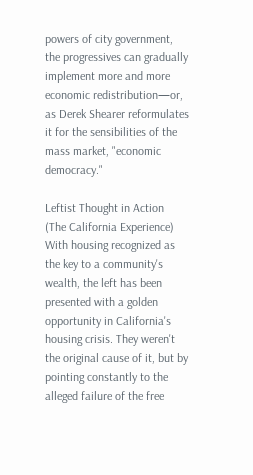powers of city government, the progressives can gradually implement more and more economic redistribution—or, as Derek Shearer reformulates it for the sensibilities of the mass market, "economic democracy."

Leftist Thought in Action
(The California Experience) With housing recognized as the key to a community's wealth, the left has been presented with a golden opportunity in California's housing crisis. They weren't the original cause of it, but by pointing constantly to the alleged failure of the free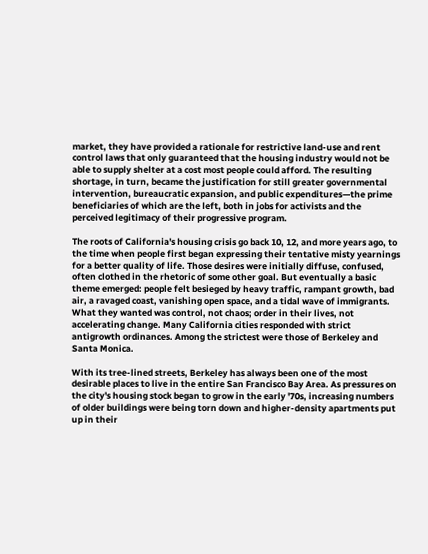market, they have provided a rationale for restrictive land-use and rent control laws that only guaranteed that the housing industry would not be able to supply shelter at a cost most people could afford. The resulting shortage, in turn, became the justification for still greater governmental intervention, bureaucratic expansion, and public expenditures—the prime beneficiaries of which are the left, both in jobs for activists and the perceived legitimacy of their progressive program.

The roots of California's housing crisis go back 10, 12, and more years ago, to the time when people first began expressing their tentative misty yearnings for a better quality of life. Those desires were initially diffuse, confused, often clothed in the rhetoric of some other goal. But eventually a basic theme emerged: people felt besieged by heavy traffic, rampant growth, bad air, a ravaged coast, vanishing open space, and a tidal wave of immigrants. What they wanted was control, not chaos; order in their lives, not accelerating change. Many California cities responded with strict antigrowth ordinances. Among the strictest were those of Berkeley and Santa Monica.

With its tree-lined streets, Berkeley has always been one of the most desirable places to live in the entire San Francisco Bay Area. As pressures on the city's housing stock began to grow in the early '70s, increasing numbers of older buildings were being torn down and higher-density apartments put up in their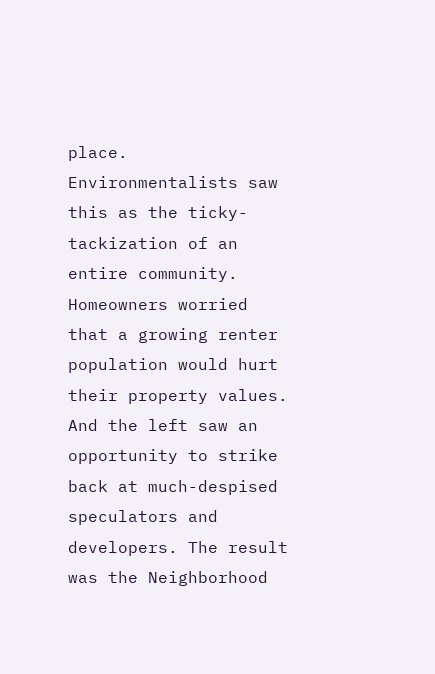place. Environmentalists saw this as the ticky-tackization of an entire community. Homeowners worried that a growing renter population would hurt their property values. And the left saw an opportunity to strike back at much-despised speculators and developers. The result was the Neighborhood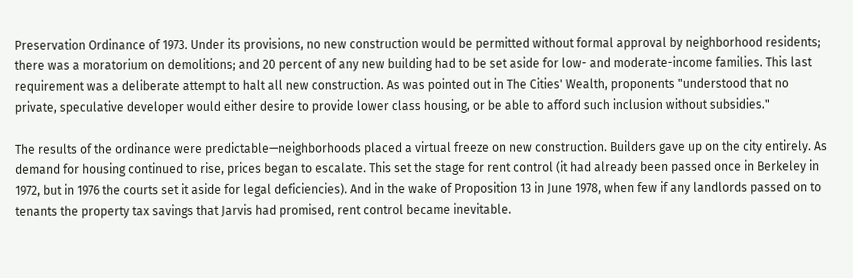Preservation Ordinance of 1973. Under its provisions, no new construction would be permitted without formal approval by neighborhood residents; there was a moratorium on demolitions; and 20 percent of any new building had to be set aside for low- and moderate-income families. This last requirement was a deliberate attempt to halt all new construction. As was pointed out in The Cities' Wealth, proponents "understood that no private, speculative developer would either desire to provide lower class housing, or be able to afford such inclusion without subsidies."

The results of the ordinance were predictable—neighborhoods placed a virtual freeze on new construction. Builders gave up on the city entirely. As demand for housing continued to rise, prices began to escalate. This set the stage for rent control (it had already been passed once in Berkeley in 1972, but in 1976 the courts set it aside for legal deficiencies). And in the wake of Proposition 13 in June 1978, when few if any landlords passed on to tenants the property tax savings that Jarvis had promised, rent control became inevitable.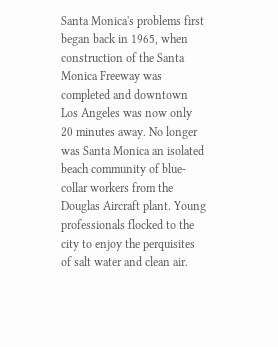Santa Monica's problems first began back in 1965, when construction of the Santa Monica Freeway was completed and downtown Los Angeles was now only 20 minutes away. No longer was Santa Monica an isolated beach community of blue-collar workers from the Douglas Aircraft plant. Young professionals flocked to the city to enjoy the perquisites of salt water and clean air.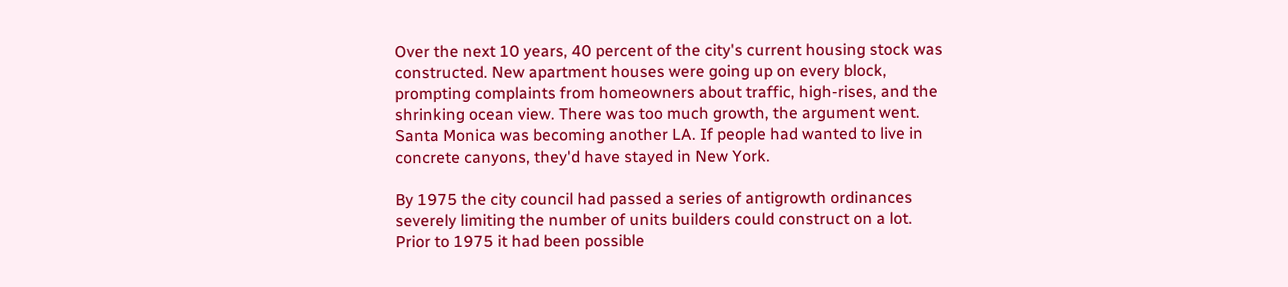Over the next 10 years, 40 percent of the city's current housing stock was constructed. New apartment houses were going up on every block, prompting complaints from homeowners about traffic, high-rises, and the shrinking ocean view. There was too much growth, the argument went. Santa Monica was becoming another LA. If people had wanted to live in concrete canyons, they'd have stayed in New York.

By 1975 the city council had passed a series of antigrowth ordinances severely limiting the number of units builders could construct on a lot. Prior to 1975 it had been possible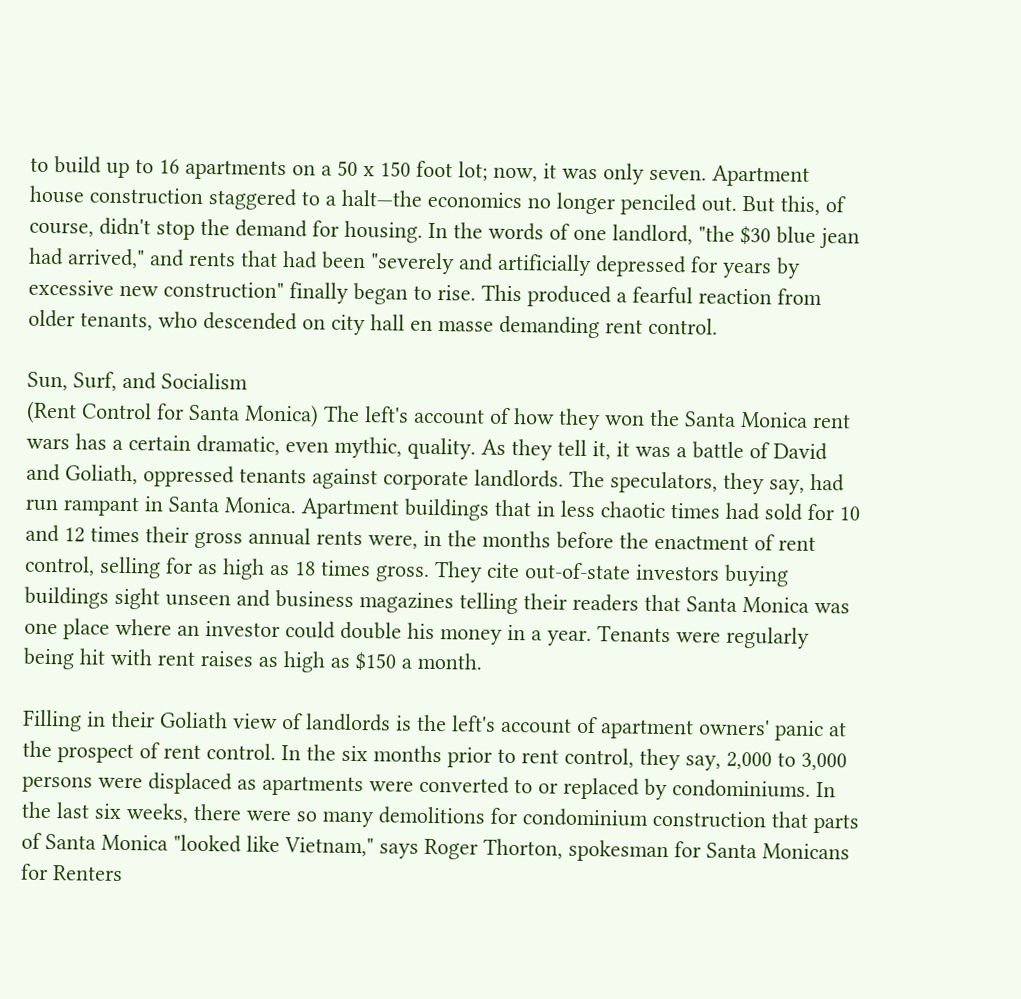to build up to 16 apartments on a 50 x 150 foot lot; now, it was only seven. Apartment house construction staggered to a halt—the economics no longer penciled out. But this, of course, didn't stop the demand for housing. In the words of one landlord, "the $30 blue jean had arrived," and rents that had been "severely and artificially depressed for years by excessive new construction" finally began to rise. This produced a fearful reaction from older tenants, who descended on city hall en masse demanding rent control.

Sun, Surf, and Socialism
(Rent Control for Santa Monica) The left's account of how they won the Santa Monica rent wars has a certain dramatic, even mythic, quality. As they tell it, it was a battle of David and Goliath, oppressed tenants against corporate landlords. The speculators, they say, had run rampant in Santa Monica. Apartment buildings that in less chaotic times had sold for 10 and 12 times their gross annual rents were, in the months before the enactment of rent control, selling for as high as 18 times gross. They cite out-of-state investors buying buildings sight unseen and business magazines telling their readers that Santa Monica was one place where an investor could double his money in a year. Tenants were regularly being hit with rent raises as high as $150 a month.

Filling in their Goliath view of landlords is the left's account of apartment owners' panic at the prospect of rent control. In the six months prior to rent control, they say, 2,000 to 3,000 persons were displaced as apartments were converted to or replaced by condominiums. In the last six weeks, there were so many demolitions for condominium construction that parts of Santa Monica "looked like Vietnam," says Roger Thorton, spokesman for Santa Monicans for Renters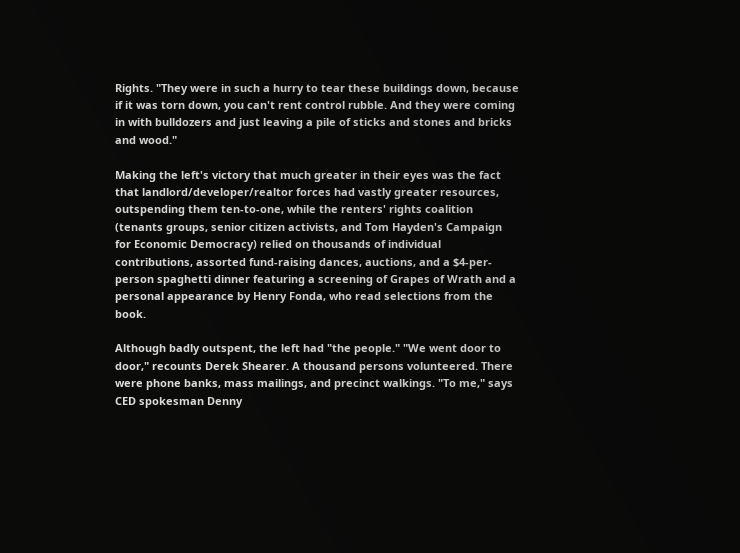Rights. "They were in such a hurry to tear these buildings down, because if it was torn down, you can't rent control rubble. And they were coming in with bulldozers and just leaving a pile of sticks and stones and bricks and wood."

Making the left's victory that much greater in their eyes was the fact that landlord/developer/realtor forces had vastly greater resources, outspending them ten-to-one, while the renters' rights coalition (tenants groups, senior citizen activists, and Tom Hayden's Campaign for Economic Democracy) relied on thousands of individual contributions, assorted fund-raising dances, auctions, and a $4-per-person spaghetti dinner featuring a screening of Grapes of Wrath and a personal appearance by Henry Fonda, who read selections from the book.

Although badly outspent, the left had "the people." "We went door to door," recounts Derek Shearer. A thousand persons volunteered. There were phone banks, mass mailings, and precinct walkings. "To me," says CED spokesman Denny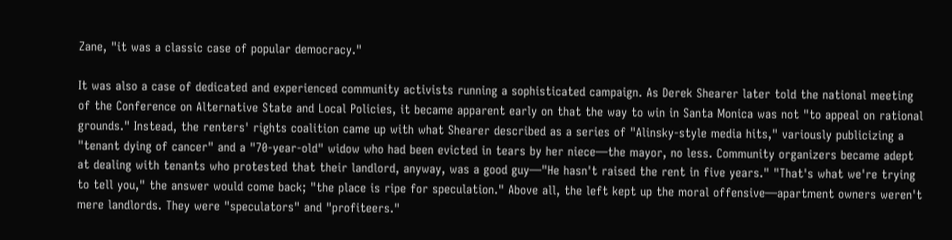Zane, "it was a classic case of popular democracy."

It was also a case of dedicated and experienced community activists running a sophisticated campaign. As Derek Shearer later told the national meeting of the Conference on Alternative State and Local Policies, it became apparent early on that the way to win in Santa Monica was not "to appeal on rational grounds." Instead, the renters' rights coalition came up with what Shearer described as a series of "Alinsky-style media hits," variously publicizing a "tenant dying of cancer" and a "70-year-old" widow who had been evicted in tears by her niece—the mayor, no less. Community organizers became adept at dealing with tenants who protested that their landlord, anyway, was a good guy—"He hasn't raised the rent in five years." "That's what we're trying to tell you," the answer would come back; "the place is ripe for speculation." Above all, the left kept up the moral offensive—apartment owners weren't mere landlords. They were "speculators" and "profiteers."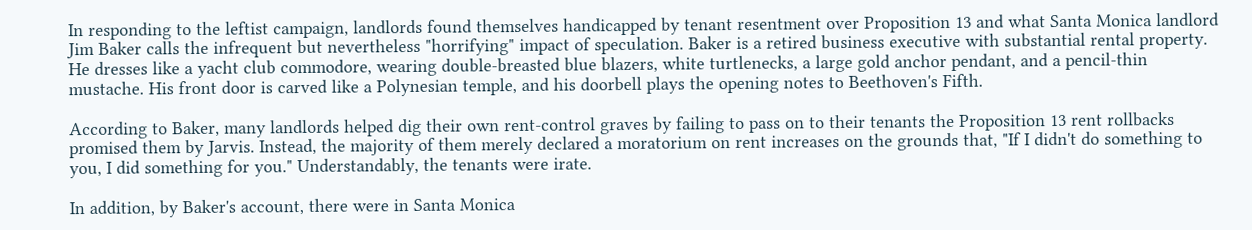In responding to the leftist campaign, landlords found themselves handicapped by tenant resentment over Proposition 13 and what Santa Monica landlord Jim Baker calls the infrequent but nevertheless "horrifying" impact of speculation. Baker is a retired business executive with substantial rental property. He dresses like a yacht club commodore, wearing double-breasted blue blazers, white turtlenecks, a large gold anchor pendant, and a pencil-thin mustache. His front door is carved like a Polynesian temple, and his doorbell plays the opening notes to Beethoven's Fifth.

According to Baker, many landlords helped dig their own rent-control graves by failing to pass on to their tenants the Proposition 13 rent rollbacks promised them by Jarvis. Instead, the majority of them merely declared a moratorium on rent increases on the grounds that, "If I didn't do something to you, I did something for you." Understandably, the tenants were irate.

In addition, by Baker's account, there were in Santa Monica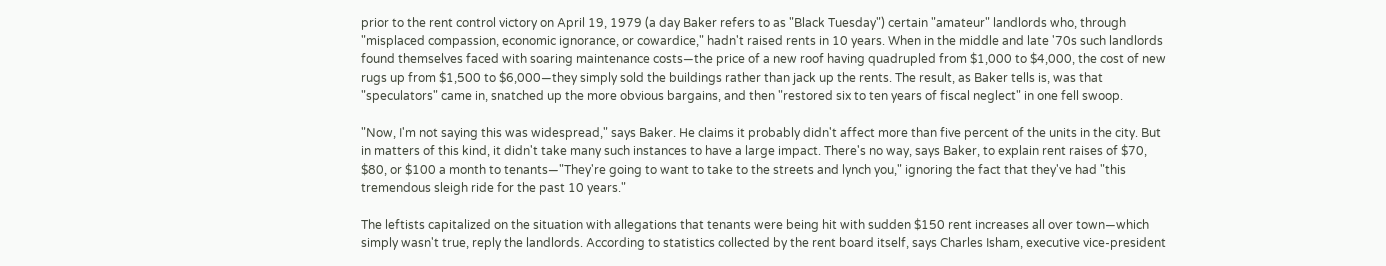prior to the rent control victory on April 19, 1979 (a day Baker refers to as "Black Tuesday") certain "amateur" landlords who, through "misplaced compassion, economic ignorance, or cowardice," hadn't raised rents in 10 years. When in the middle and late '70s such landlords found themselves faced with soaring maintenance costs—the price of a new roof having quadrupled from $1,000 to $4,000, the cost of new rugs up from $1,500 to $6,000—they simply sold the buildings rather than jack up the rents. The result, as Baker tells is, was that "speculators" came in, snatched up the more obvious bargains, and then "restored six to ten years of fiscal neglect" in one fell swoop.

"Now, I'm not saying this was widespread," says Baker. He claims it probably didn't affect more than five percent of the units in the city. But in matters of this kind, it didn't take many such instances to have a large impact. There's no way, says Baker, to explain rent raises of $70, $80, or $100 a month to tenants—"They're going to want to take to the streets and lynch you," ignoring the fact that they've had "this tremendous sleigh ride for the past 10 years."

The leftists capitalized on the situation with allegations that tenants were being hit with sudden $150 rent increases all over town—which simply wasn't true, reply the landlords. According to statistics collected by the rent board itself, says Charles Isham, executive vice-president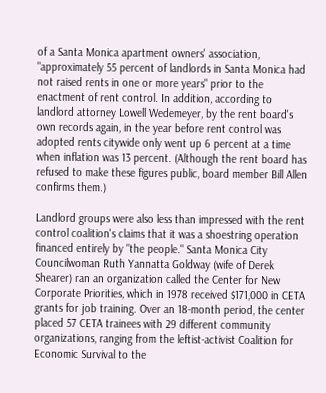of a Santa Monica apartment owners' association, "approximately 55 percent of landlords in Santa Monica had not raised rents in one or more years" prior to the enactment of rent control. In addition, according to landlord attorney Lowell Wedemeyer, by the rent board's own records again, in the year before rent control was adopted rents citywide only went up 6 percent at a time when inflation was 13 percent. (Although the rent board has refused to make these figures public, board member Bill Allen confirms them.)

Landlord groups were also less than impressed with the rent control coalition's claims that it was a shoestring operation financed entirely by "the people." Santa Monica City Councilwoman Ruth Yannatta Goldway (wife of Derek Shearer) ran an organization called the Center for New Corporate Priorities, which in 1978 received $171,000 in CETA grants for job training. Over an 18-month period, the center placed 57 CETA trainees with 29 different community organizations, ranging from the leftist-activist Coalition for Economic Survival to the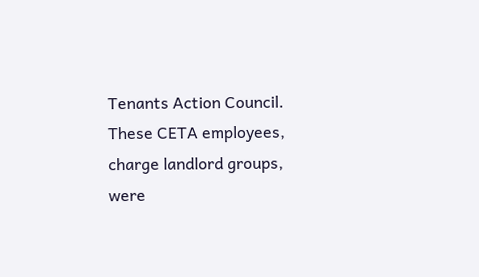Tenants Action Council. These CETA employees, charge landlord groups, were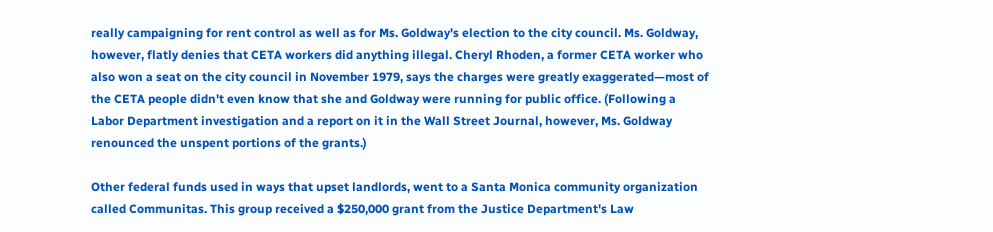really campaigning for rent control as well as for Ms. Goldway's election to the city council. Ms. Goldway, however, flatly denies that CETA workers did anything illegal. Cheryl Rhoden, a former CETA worker who also won a seat on the city council in November 1979, says the charges were greatly exaggerated—most of the CETA people didn't even know that she and Goldway were running for public office. (Following a Labor Department investigation and a report on it in the Wall Street Journal, however, Ms. Goldway renounced the unspent portions of the grants.)

Other federal funds used in ways that upset landlords, went to a Santa Monica community organization called Communitas. This group received a $250,000 grant from the Justice Department's Law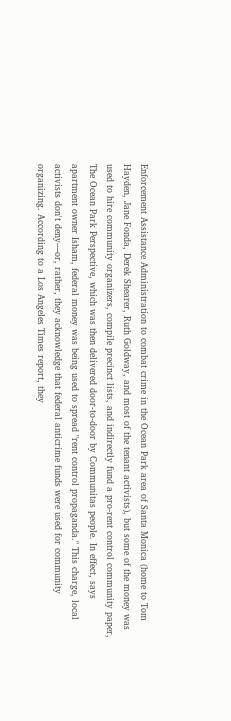Enforcement Assistance Administration to combat crime in the Ocean Park area of Santa Monica (home to Tom Hayden, Jane Fonda, Derek Shearer, Ruth Goldway, and most of the tenant activists), but some of the money was used to hire community organizers, compile precinct lists, and indirectly fund a pro-rent control community paper, The Ocean Park Perspective, which was then delivered door-to-door by Communitas people. In effect, says apartment owner Isham, federal money was being used to spread "rent control propaganda." This charge, local activists don't deny—or, rather, they acknowledge that federal anticrime funds were used for community organizing. According to a Los Angeles Times report, they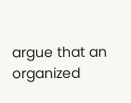argue that an organized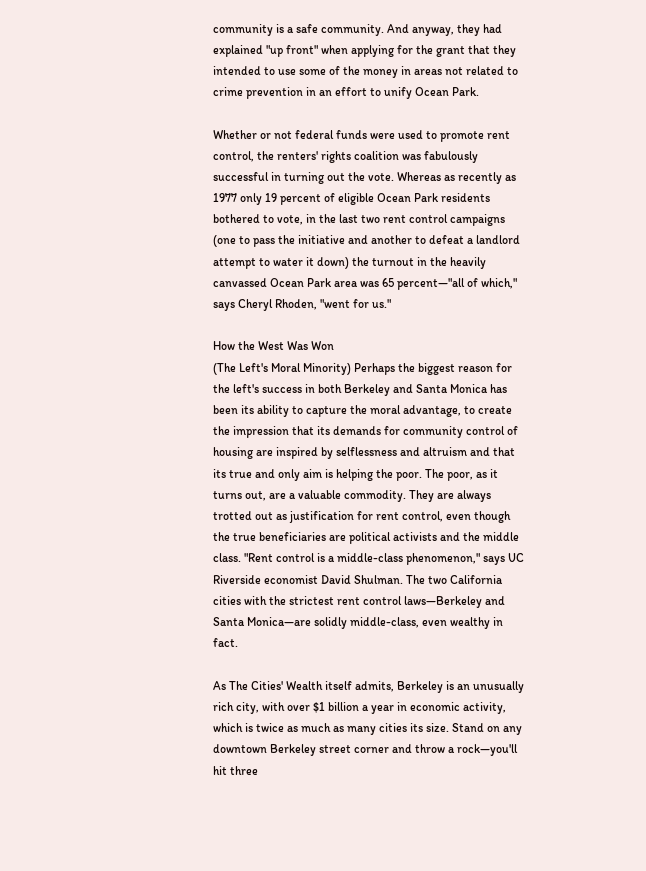community is a safe community. And anyway, they had explained "up front" when applying for the grant that they intended to use some of the money in areas not related to crime prevention in an effort to unify Ocean Park.

Whether or not federal funds were used to promote rent control, the renters' rights coalition was fabulously successful in turning out the vote. Whereas as recently as 1977 only 19 percent of eligible Ocean Park residents bothered to vote, in the last two rent control campaigns (one to pass the initiative and another to defeat a landlord attempt to water it down) the turnout in the heavily canvassed Ocean Park area was 65 percent—"all of which," says Cheryl Rhoden, "went for us."

How the West Was Won
(The Left's Moral Minority) Perhaps the biggest reason for the left's success in both Berkeley and Santa Monica has been its ability to capture the moral advantage, to create the impression that its demands for community control of housing are inspired by selflessness and altruism and that its true and only aim is helping the poor. The poor, as it turns out, are a valuable commodity. They are always trotted out as justification for rent control, even though the true beneficiaries are political activists and the middle class. "Rent control is a middle-class phenomenon," says UC Riverside economist David Shulman. The two California cities with the strictest rent control laws—Berkeley and Santa Monica—are solidly middle-class, even wealthy in fact.

As The Cities' Wealth itself admits, Berkeley is an unusually rich city, with over $1 billion a year in economic activity, which is twice as much as many cities its size. Stand on any downtown Berkeley street corner and throw a rock—you'll hit three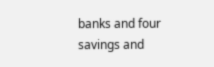banks and four savings and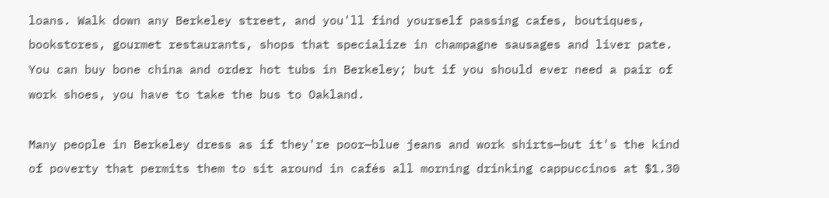loans. Walk down any Berkeley street, and you'll find yourself passing cafes, boutiques, bookstores, gourmet restaurants, shops that specialize in champagne sausages and liver pate. You can buy bone china and order hot tubs in Berkeley; but if you should ever need a pair of work shoes, you have to take the bus to Oakland.

Many people in Berkeley dress as if they're poor—blue jeans and work shirts—but it's the kind of poverty that permits them to sit around in cafés all morning drinking cappuccinos at $1.30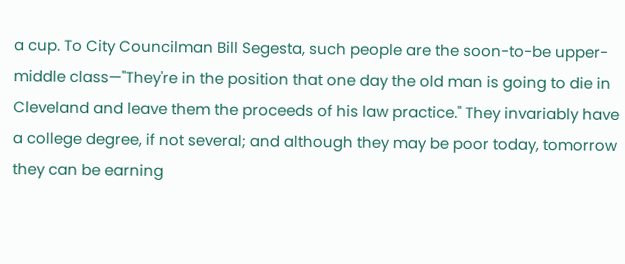a cup. To City Councilman Bill Segesta, such people are the soon-to-be upper-middle class—"They're in the position that one day the old man is going to die in Cleveland and leave them the proceeds of his law practice." They invariably have a college degree, if not several; and although they may be poor today, tomorrow they can be earning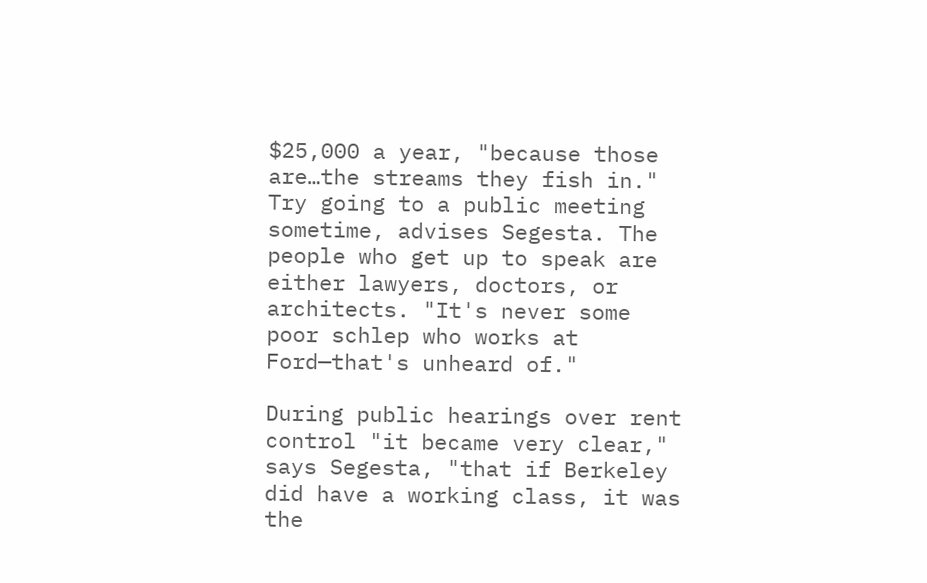$25,000 a year, "because those are…the streams they fish in." Try going to a public meeting sometime, advises Segesta. The people who get up to speak are either lawyers, doctors, or architects. "It's never some poor schlep who works at Ford—that's unheard of."

During public hearings over rent control "it became very clear," says Segesta, "that if Berkeley did have a working class, it was the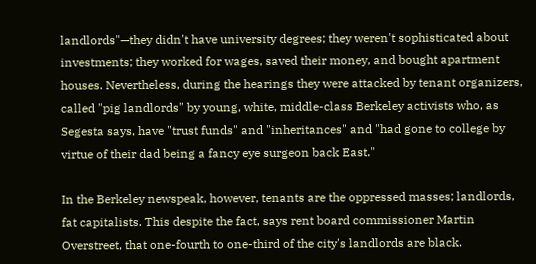landlords"—they didn't have university degrees; they weren't sophisticated about investments; they worked for wages, saved their money, and bought apartment houses. Nevertheless, during the hearings they were attacked by tenant organizers, called "pig landlords" by young, white, middle-class Berkeley activists who, as Segesta says, have "trust funds" and "inheritances" and "had gone to college by virtue of their dad being a fancy eye surgeon back East."

In the Berkeley newspeak, however, tenants are the oppressed masses; landlords, fat capitalists. This despite the fact, says rent board commissioner Martin Overstreet, that one-fourth to one-third of the city's landlords are black.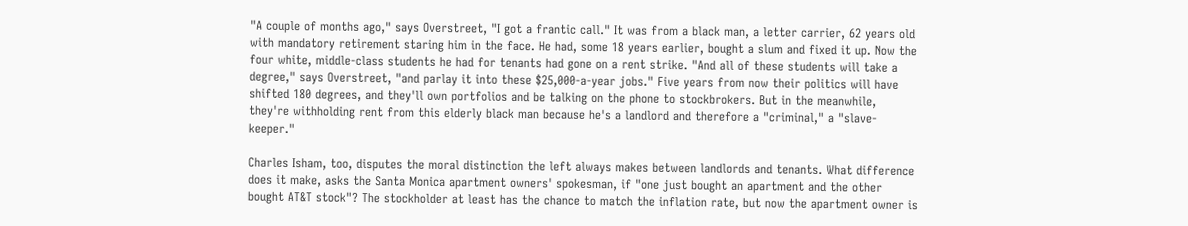"A couple of months ago," says Overstreet, "I got a frantic call." It was from a black man, a letter carrier, 62 years old with mandatory retirement staring him in the face. He had, some 18 years earlier, bought a slum and fixed it up. Now the four white, middle-class students he had for tenants had gone on a rent strike. "And all of these students will take a degree," says Overstreet, "and parlay it into these $25,000-a-year jobs." Five years from now their politics will have shifted 180 degrees, and they'll own portfolios and be talking on the phone to stockbrokers. But in the meanwhile, they're withholding rent from this elderly black man because he's a landlord and therefore a "criminal," a "slave-keeper."

Charles Isham, too, disputes the moral distinction the left always makes between landlords and tenants. What difference does it make, asks the Santa Monica apartment owners' spokesman, if "one just bought an apartment and the other bought AT&T stock"? The stockholder at least has the chance to match the inflation rate, but now the apartment owner is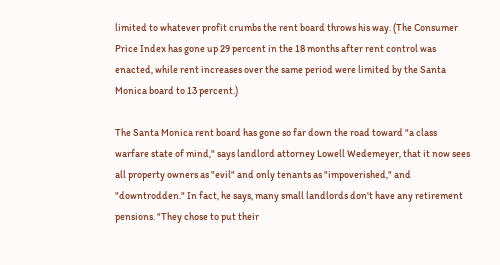limited to whatever profit crumbs the rent board throws his way. (The Consumer Price Index has gone up 29 percent in the 18 months after rent control was enacted, while rent increases over the same period were limited by the Santa Monica board to 13 percent.)

The Santa Monica rent board has gone so far down the road toward "a class warfare state of mind," says landlord attorney Lowell Wedemeyer, that it now sees all property owners as "evil" and only tenants as "impoverished," and "downtrodden." In fact, he says, many small landlords don't have any retirement pensions. "They chose to put their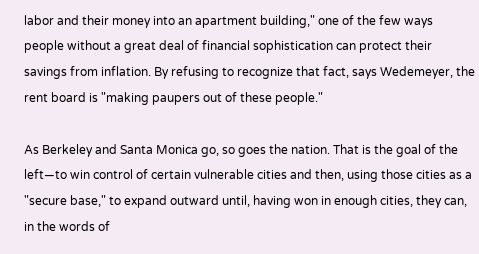labor and their money into an apartment building," one of the few ways people without a great deal of financial sophistication can protect their savings from inflation. By refusing to recognize that fact, says Wedemeyer, the rent board is "making paupers out of these people."

As Berkeley and Santa Monica go, so goes the nation. That is the goal of the left—to win control of certain vulnerable cities and then, using those cities as a "secure base," to expand outward until, having won in enough cities, they can, in the words of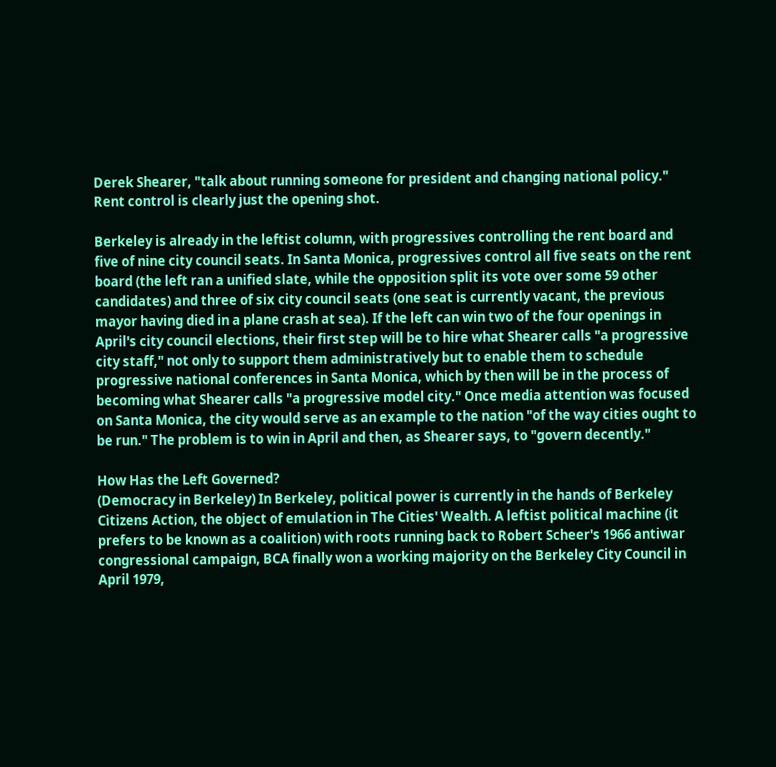Derek Shearer, "talk about running someone for president and changing national policy." Rent control is clearly just the opening shot.

Berkeley is already in the leftist column, with progressives controlling the rent board and five of nine city council seats. In Santa Monica, progressives control all five seats on the rent board (the left ran a unified slate, while the opposition split its vote over some 59 other candidates) and three of six city council seats (one seat is currently vacant, the previous mayor having died in a plane crash at sea). If the left can win two of the four openings in April's city council elections, their first step will be to hire what Shearer calls "a progressive city staff," not only to support them administratively but to enable them to schedule progressive national conferences in Santa Monica, which by then will be in the process of becoming what Shearer calls "a progressive model city." Once media attention was focused on Santa Monica, the city would serve as an example to the nation "of the way cities ought to be run." The problem is to win in April and then, as Shearer says, to "govern decently."

How Has the Left Governed?
(Democracy in Berkeley) In Berkeley, political power is currently in the hands of Berkeley Citizens Action, the object of emulation in The Cities' Wealth. A leftist political machine (it prefers to be known as a coalition) with roots running back to Robert Scheer's 1966 antiwar congressional campaign, BCA finally won a working majority on the Berkeley City Council in April 1979,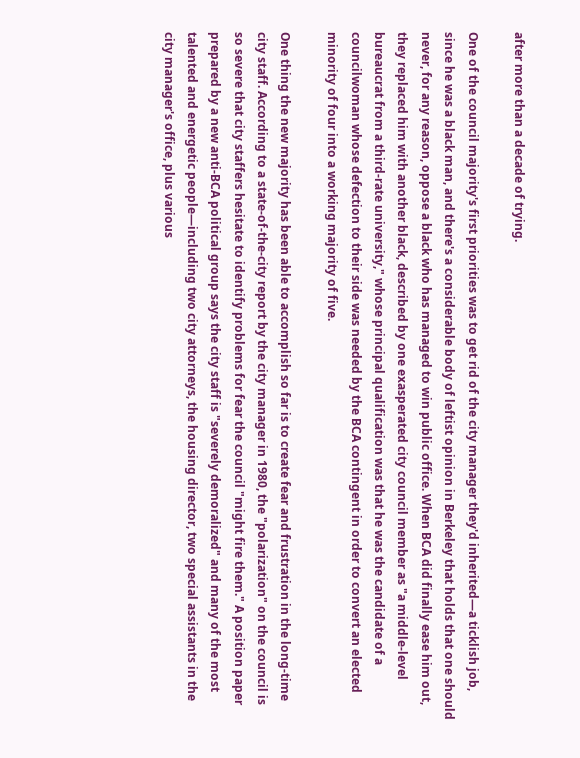after more than a decade of trying.

One of the council majority's first priorities was to get rid of the city manager they'd inherited—a ticklish job, since he was a black man, and there's a considerable body of leftist opinion in Berkeley that holds that one should never, for any reason, oppose a black who has managed to win public office. When BCA did finally ease him out, they replaced him with another black, described by one exasperated city council member as "a middle-level bureaucrat from a third-rate university," whose principal qualification was that he was the candidate of a councilwoman whose defection to their side was needed by the BCA contingent in order to convert an elected minority of four into a working majority of five.

One thing the new majority has been able to accomplish so far is to create fear and frustration in the long-time city staff. According to a state-of-the-city report by the city manager in 1980, the "polarization" on the council is so severe that city staffers hesitate to identify problems for fear the council "might fire them." A position paper prepared by a new anti-BCA political group says the city staff is "severely demoralized" and many of the most talented and energetic people—including two city attorneys, the housing director, two special assistants in the city manager's office, plus various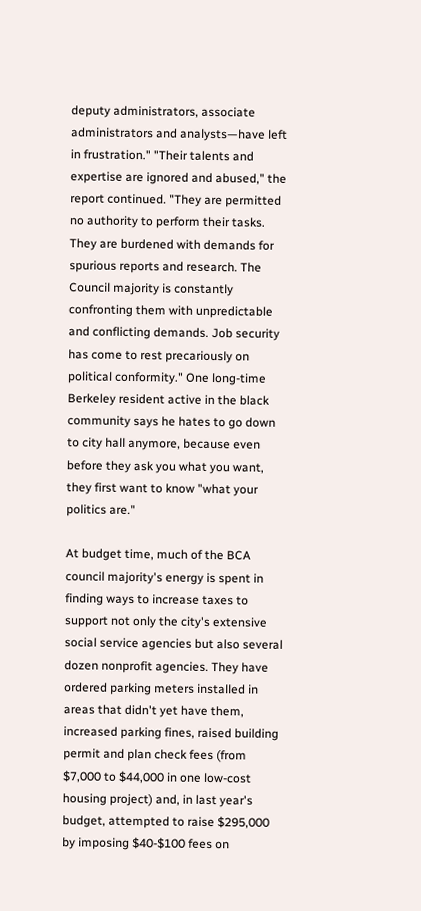deputy administrators, associate administrators and analysts—have left in frustration." "Their talents and expertise are ignored and abused," the report continued. "They are permitted no authority to perform their tasks. They are burdened with demands for spurious reports and research. The Council majority is constantly confronting them with unpredictable and conflicting demands. Job security has come to rest precariously on political conformity." One long-time Berkeley resident active in the black community says he hates to go down to city hall anymore, because even before they ask you what you want, they first want to know "what your politics are."

At budget time, much of the BCA council majority's energy is spent in finding ways to increase taxes to support not only the city's extensive social service agencies but also several dozen nonprofit agencies. They have ordered parking meters installed in areas that didn't yet have them, increased parking fines, raised building permit and plan check fees (from $7,000 to $44,000 in one low-cost housing project) and, in last year's budget, attempted to raise $295,000 by imposing $40-$100 fees on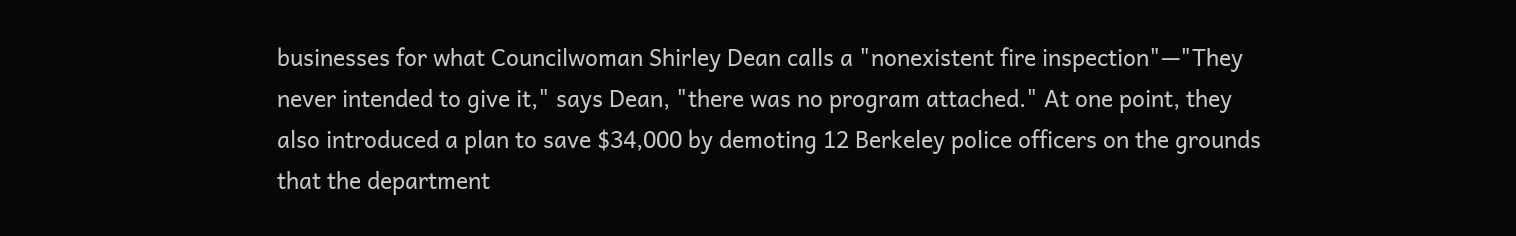businesses for what Councilwoman Shirley Dean calls a "nonexistent fire inspection"—"They never intended to give it," says Dean, "there was no program attached." At one point, they also introduced a plan to save $34,000 by demoting 12 Berkeley police officers on the grounds that the department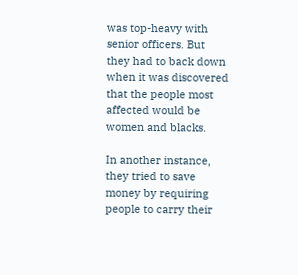was top-heavy with senior officers. But they had to back down when it was discovered that the people most affected would be women and blacks.

In another instance, they tried to save money by requiring people to carry their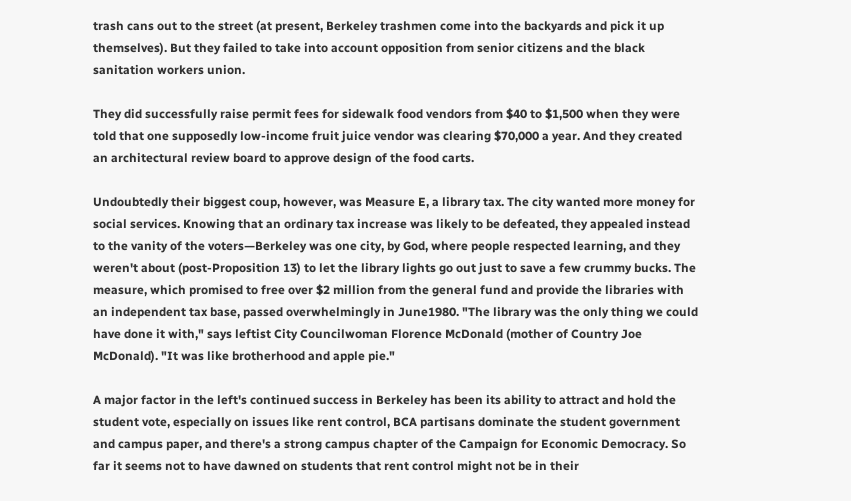trash cans out to the street (at present, Berkeley trashmen come into the backyards and pick it up themselves). But they failed to take into account opposition from senior citizens and the black sanitation workers union.

They did successfully raise permit fees for sidewalk food vendors from $40 to $1,500 when they were told that one supposedly low-income fruit juice vendor was clearing $70,000 a year. And they created an architectural review board to approve design of the food carts.

Undoubtedly their biggest coup, however, was Measure E, a library tax. The city wanted more money for social services. Knowing that an ordinary tax increase was likely to be defeated, they appealed instead to the vanity of the voters—Berkeley was one city, by God, where people respected learning, and they weren't about (post-Proposition 13) to let the library lights go out just to save a few crummy bucks. The measure, which promised to free over $2 million from the general fund and provide the libraries with an independent tax base, passed overwhelmingly in June1980. "The library was the only thing we could have done it with," says leftist City Councilwoman Florence McDonald (mother of Country Joe McDonald). "It was like brotherhood and apple pie."

A major factor in the left's continued success in Berkeley has been its ability to attract and hold the student vote, especially on issues like rent control, BCA partisans dominate the student government and campus paper, and there's a strong campus chapter of the Campaign for Economic Democracy. So far it seems not to have dawned on students that rent control might not be in their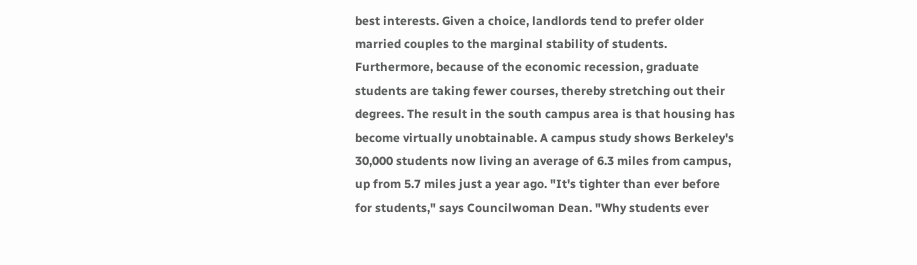best interests. Given a choice, landlords tend to prefer older married couples to the marginal stability of students. Furthermore, because of the economic recession, graduate students are taking fewer courses, thereby stretching out their degrees. The result in the south campus area is that housing has become virtually unobtainable. A campus study shows Berkeley's 30,000 students now living an average of 6.3 miles from campus, up from 5.7 miles just a year ago. "It's tighter than ever before for students," says Councilwoman Dean. "Why students ever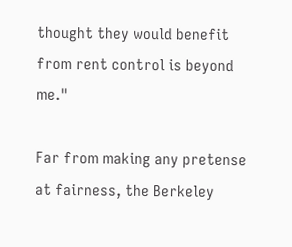thought they would benefit from rent control is beyond me."

Far from making any pretense at fairness, the Berkeley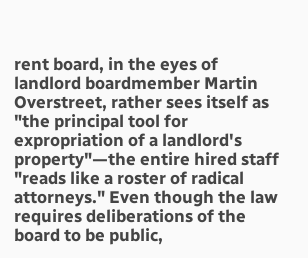rent board, in the eyes of landlord boardmember Martin Overstreet, rather sees itself as "the principal tool for expropriation of a landlord's property"—the entire hired staff "reads like a roster of radical attorneys." Even though the law requires deliberations of the board to be public,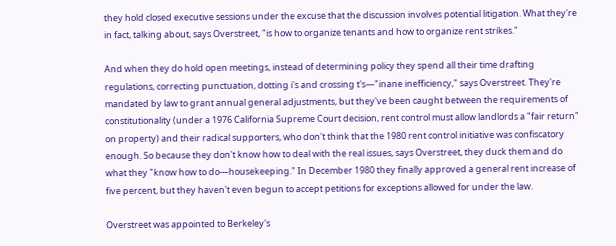they hold closed executive sessions under the excuse that the discussion involves potential litigation. What they're in fact, talking about, says Overstreet, "is how to organize tenants and how to organize rent strikes."

And when they do hold open meetings, instead of determining policy they spend all their time drafting regulations, correcting punctuation, dotting i's and crossing t's—"inane inefficiency," says Overstreet. They're mandated by law to grant annual general adjustments, but they've been caught between the requirements of constitutionality (under a 1976 California Supreme Court decision, rent control must allow landlords a "fair return" on property) and their radical supporters, who don't think that the 1980 rent control initiative was confiscatory enough. So because they don't know how to deal with the real issues, says Overstreet, they duck them and do what they "know how to do—housekeeping." In December 1980 they finally approved a general rent increase of five percent, but they haven't even begun to accept petitions for exceptions allowed for under the law.

Overstreet was appointed to Berkeley's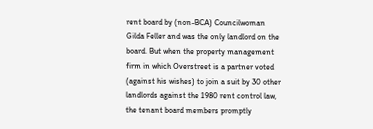rent board by (non-BCA) Councilwoman Gilda Feller and was the only landlord on the board. But when the property management firm in which Overstreet is a partner voted (against his wishes) to join a suit by 30 other landlords against the 1980 rent control law, the tenant board members promptly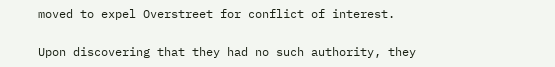moved to expel Overstreet for conflict of interest.

Upon discovering that they had no such authority, they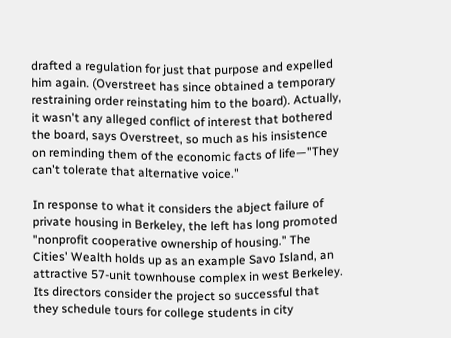drafted a regulation for just that purpose and expelled him again. (Overstreet has since obtained a temporary restraining order reinstating him to the board). Actually, it wasn't any alleged conflict of interest that bothered the board, says Overstreet, so much as his insistence on reminding them of the economic facts of life—"They can't tolerate that alternative voice."

In response to what it considers the abject failure of private housing in Berkeley, the left has long promoted "nonprofit cooperative ownership of housing." The Cities' Wealth holds up as an example Savo Island, an attractive 57-unit townhouse complex in west Berkeley. Its directors consider the project so successful that they schedule tours for college students in city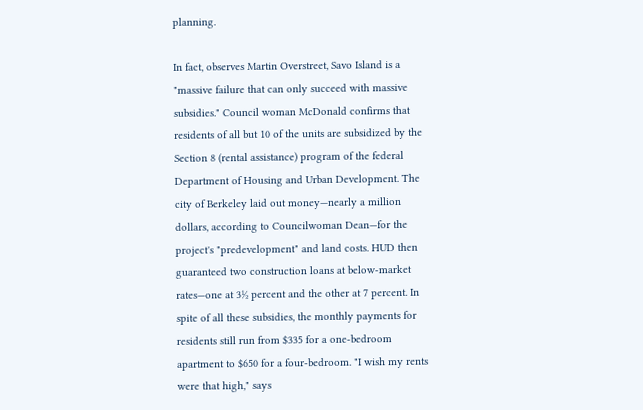planning.

In fact, observes Martin Overstreet, Savo Island is a "massive failure that can only succeed with massive subsidies." Council woman McDonald confirms that residents of all but 10 of the units are subsidized by the Section 8 (rental assistance) program of the federal Department of Housing and Urban Development. The city of Berkeley laid out money—nearly a million dollars, according to Councilwoman Dean—for the project's "predevelopment" and land costs. HUD then guaranteed two construction loans at below-market rates—one at 3½ percent and the other at 7 percent. In spite of all these subsidies, the monthly payments for residents still run from $335 for a one-bedroom apartment to $650 for a four-bedroom. "I wish my rents were that high," says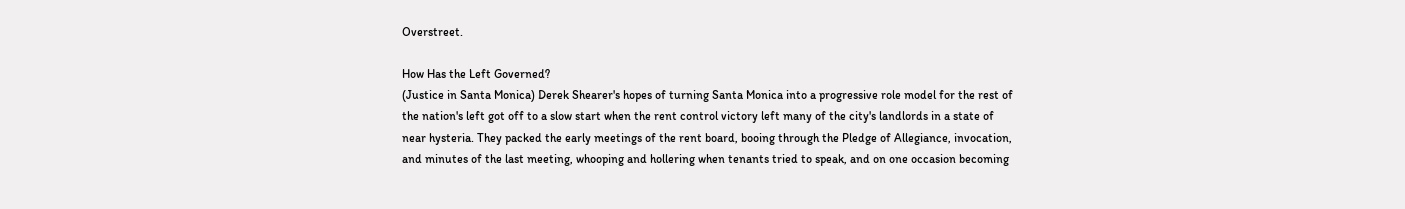Overstreet.

How Has the Left Governed?
(Justice in Santa Monica) Derek Shearer's hopes of turning Santa Monica into a progressive role model for the rest of the nation's left got off to a slow start when the rent control victory left many of the city's landlords in a state of near hysteria. They packed the early meetings of the rent board, booing through the Pledge of Allegiance, invocation, and minutes of the last meeting, whooping and hollering when tenants tried to speak, and on one occasion becoming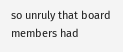so unruly that board members had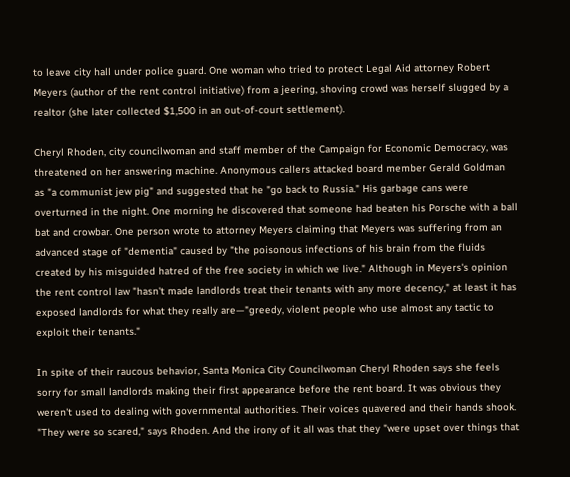to leave city hall under police guard. One woman who tried to protect Legal Aid attorney Robert Meyers (author of the rent control initiative) from a jeering, shoving crowd was herself slugged by a realtor (she later collected $1,500 in an out-of-court settlement).

Cheryl Rhoden, city councilwoman and staff member of the Campaign for Economic Democracy, was threatened on her answering machine. Anonymous callers attacked board member Gerald Goldman as "a communist jew pig" and suggested that he "go back to Russia." His garbage cans were overturned in the night. One morning he discovered that someone had beaten his Porsche with a ball bat and crowbar. One person wrote to attorney Meyers claiming that Meyers was suffering from an advanced stage of "dementia" caused by "the poisonous infections of his brain from the fluids created by his misguided hatred of the free society in which we live." Although in Meyers's opinion the rent control law "hasn't made landlords treat their tenants with any more decency," at least it has exposed landlords for what they really are—"greedy, violent people who use almost any tactic to exploit their tenants."

In spite of their raucous behavior, Santa Monica City Councilwoman Cheryl Rhoden says she feels sorry for small landlords making their first appearance before the rent board. It was obvious they weren't used to dealing with governmental authorities. Their voices quavered and their hands shook. "They were so scared," says Rhoden. And the irony of it all was that they "were upset over things that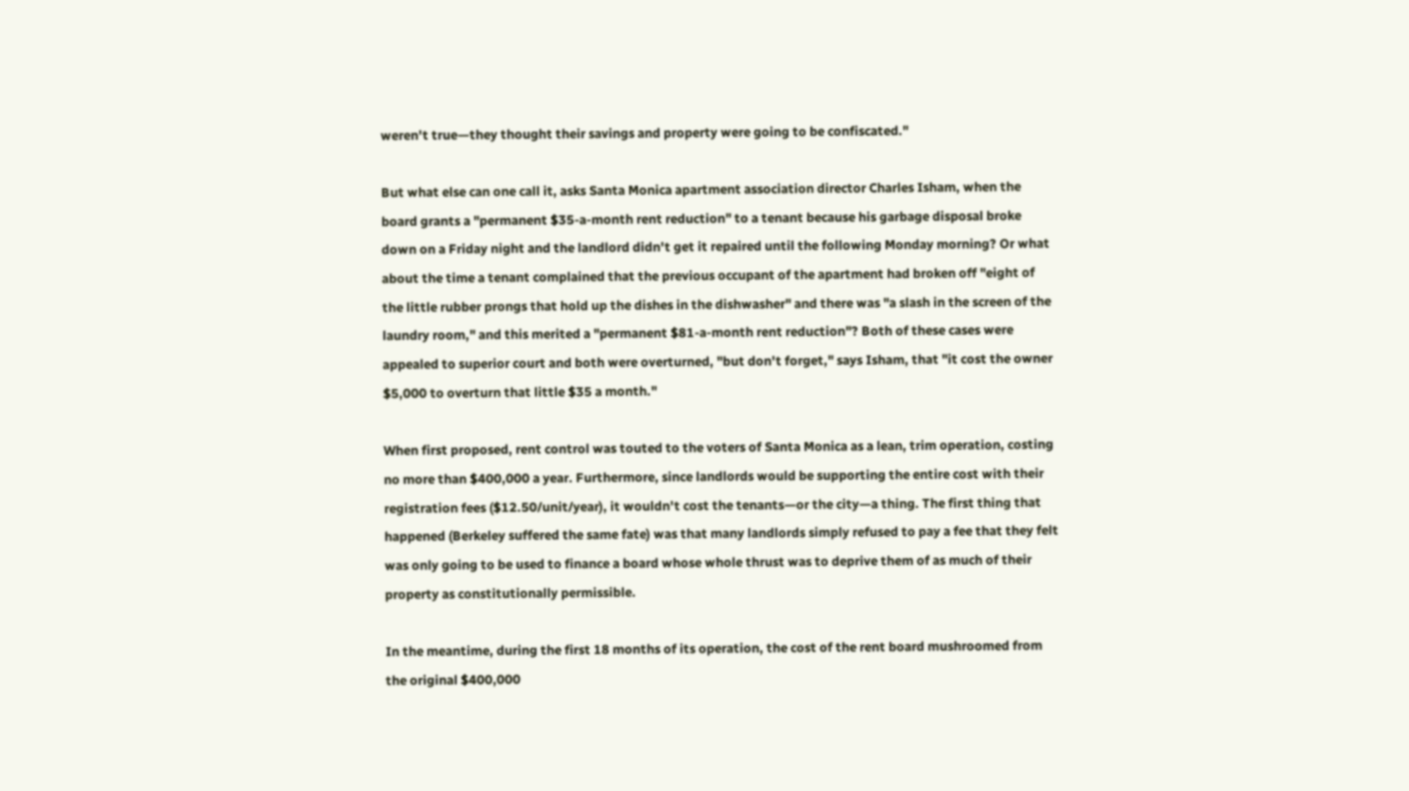weren't true—they thought their savings and property were going to be confiscated."

But what else can one call it, asks Santa Monica apartment association director Charles Isham, when the board grants a "permanent $35-a-month rent reduction" to a tenant because his garbage disposal broke down on a Friday night and the landlord didn't get it repaired until the following Monday morning? Or what about the time a tenant complained that the previous occupant of the apartment had broken off "eight of the little rubber prongs that hold up the dishes in the dishwasher" and there was "a slash in the screen of the laundry room," and this merited a "permanent $81-a-month rent reduction"? Both of these cases were appealed to superior court and both were overturned, "but don't forget," says Isham, that "it cost the owner $5,000 to overturn that little $35 a month."

When first proposed, rent control was touted to the voters of Santa Monica as a lean, trim operation, costing no more than $400,000 a year. Furthermore, since landlords would be supporting the entire cost with their registration fees ($12.50/unit/year), it wouldn't cost the tenants—or the city—a thing. The first thing that happened (Berkeley suffered the same fate) was that many landlords simply refused to pay a fee that they felt was only going to be used to finance a board whose whole thrust was to deprive them of as much of their property as constitutionally permissible.

In the meantime, during the first 18 months of its operation, the cost of the rent board mushroomed from the original $400,000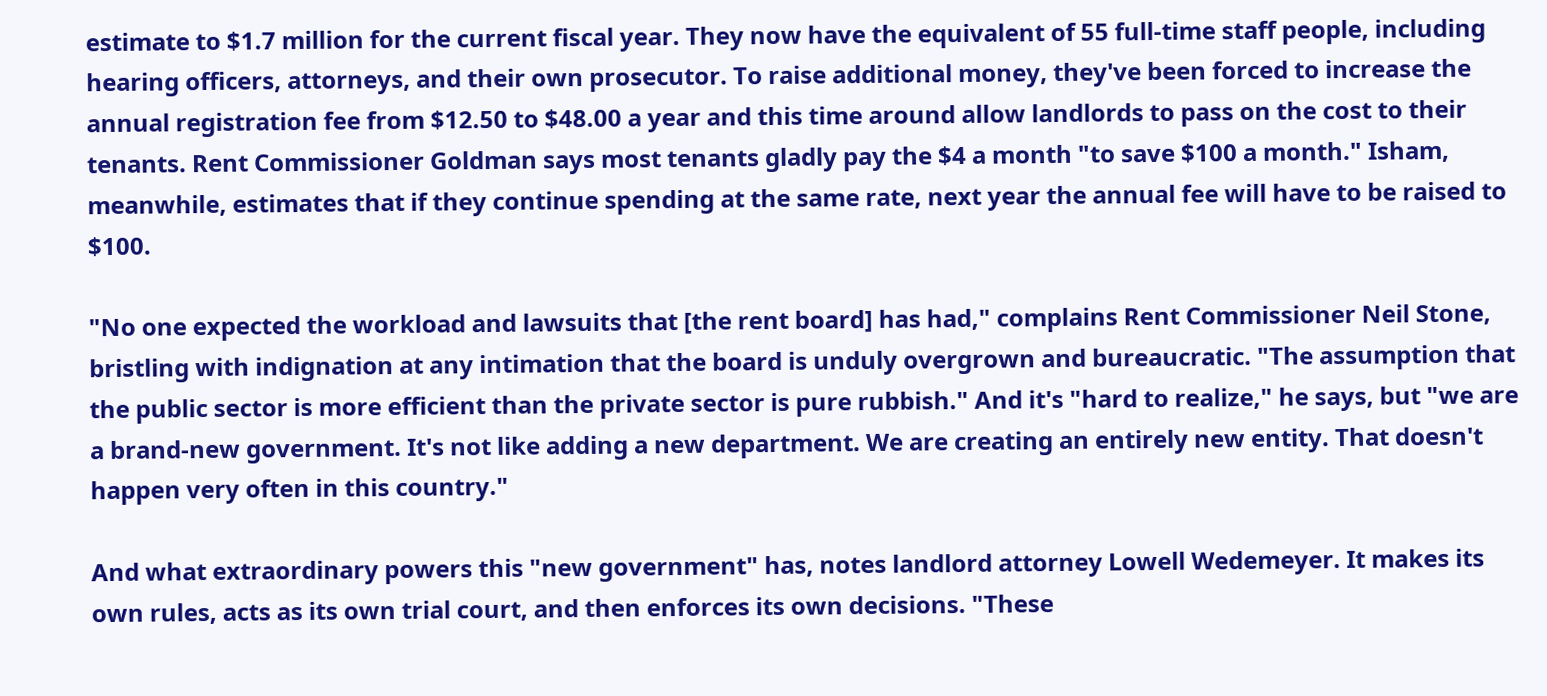estimate to $1.7 million for the current fiscal year. They now have the equivalent of 55 full-time staff people, including hearing officers, attorneys, and their own prosecutor. To raise additional money, they've been forced to increase the annual registration fee from $12.50 to $48.00 a year and this time around allow landlords to pass on the cost to their tenants. Rent Commissioner Goldman says most tenants gladly pay the $4 a month "to save $100 a month." Isham, meanwhile, estimates that if they continue spending at the same rate, next year the annual fee will have to be raised to $100.

"No one expected the workload and lawsuits that [the rent board] has had," complains Rent Commissioner Neil Stone, bristling with indignation at any intimation that the board is unduly overgrown and bureaucratic. "The assumption that the public sector is more efficient than the private sector is pure rubbish." And it's "hard to realize," he says, but "we are a brand-new government. It's not like adding a new department. We are creating an entirely new entity. That doesn't happen very often in this country."

And what extraordinary powers this "new government" has, notes landlord attorney Lowell Wedemeyer. It makes its own rules, acts as its own trial court, and then enforces its own decisions. "These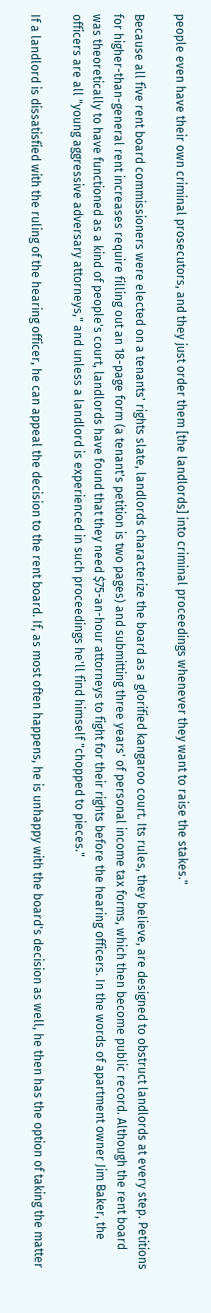people even have their own criminal prosecutors, and they just order them [the landlords] into criminal proceedings whenever they want to raise the stakes."

Because all five rent board commissioners were elected on a tenants' rights slate, landlords characterize the board as a glorified kangaroo court. Its rules, they believe, are designed to obstruct landlords at every step. Petitions for higher-than-general rent increases require filling out an 18-page form (a tenant's petition is two pages) and submitting three years' of personal income tax forms, which then become public record. Although the rent board was theoretically to have functioned as a kind of people's court, landlords have found that they need $75-an-hour attorneys to fight for their rights before the hearing officers. In the words of apartment owner Jim Baker, the officers are all "young aggressive adversary attorneys," and unless a landlord is experienced in such proceedings he'll find himself "chopped to pieces."

If a landlord is dissatisfied with the ruling of the hearing officer, he can appeal the decision to the rent board. If, as most often happens, he is unhappy with the board's decision as well, he then has the option of taking the matter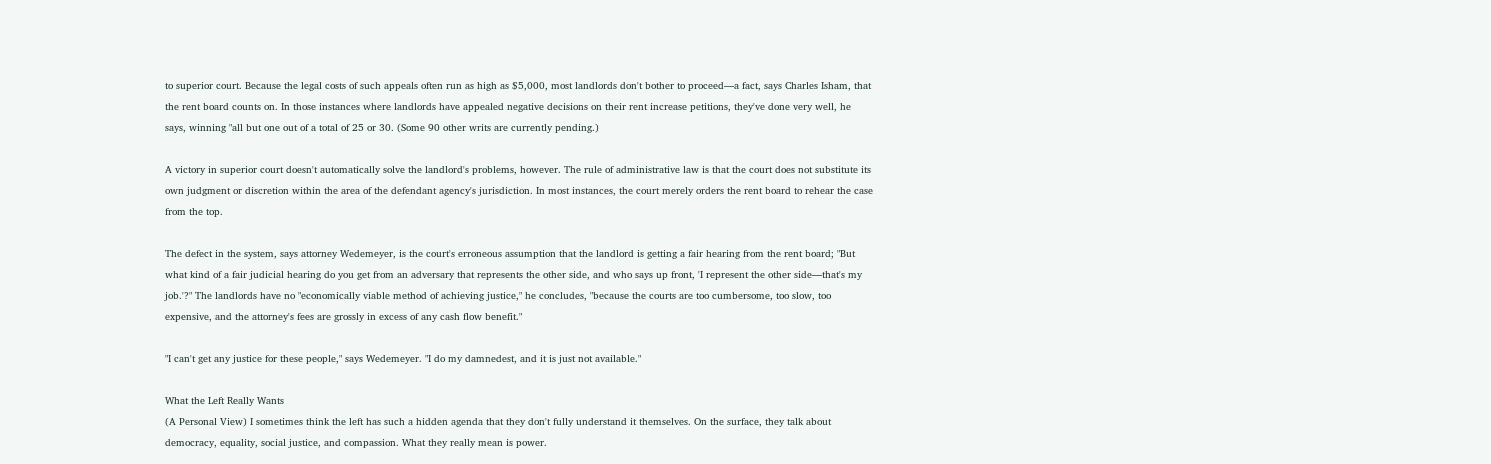to superior court. Because the legal costs of such appeals often run as high as $5,000, most landlords don't bother to proceed—a fact, says Charles Isham, that the rent board counts on. In those instances where landlords have appealed negative decisions on their rent increase petitions, they've done very well, he says, winning "all but one out of a total of 25 or 30. (Some 90 other writs are currently pending.)

A victory in superior court doesn't automatically solve the landlord's problems, however. The rule of administrative law is that the court does not substitute its own judgment or discretion within the area of the defendant agency's jurisdiction. In most instances, the court merely orders the rent board to rehear the case from the top.

The defect in the system, says attorney Wedemeyer, is the court's erroneous assumption that the landlord is getting a fair hearing from the rent board; "But what kind of a fair judicial hearing do you get from an adversary that represents the other side, and who says up front, 'I represent the other side—that's my job.'?" The landlords have no "economically viable method of achieving justice," he concludes, "because the courts are too cumbersome, too slow, too expensive, and the attorney's fees are grossly in excess of any cash flow benefit."

"I can't get any justice for these people," says Wedemeyer. "I do my damnedest, and it is just not available."

What the Left Really Wants
(A Personal View) I sometimes think the left has such a hidden agenda that they don't fully understand it themselves. On the surface, they talk about democracy, equality, social justice, and compassion. What they really mean is power.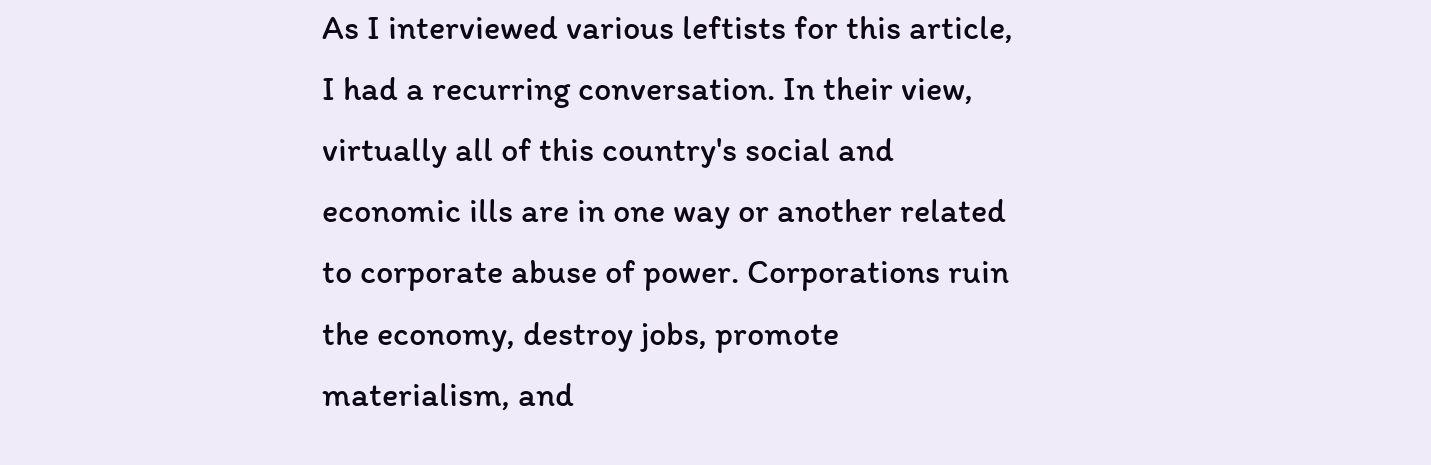As I interviewed various leftists for this article, I had a recurring conversation. In their view, virtually all of this country's social and economic ills are in one way or another related to corporate abuse of power. Corporations ruin the economy, destroy jobs, promote materialism, and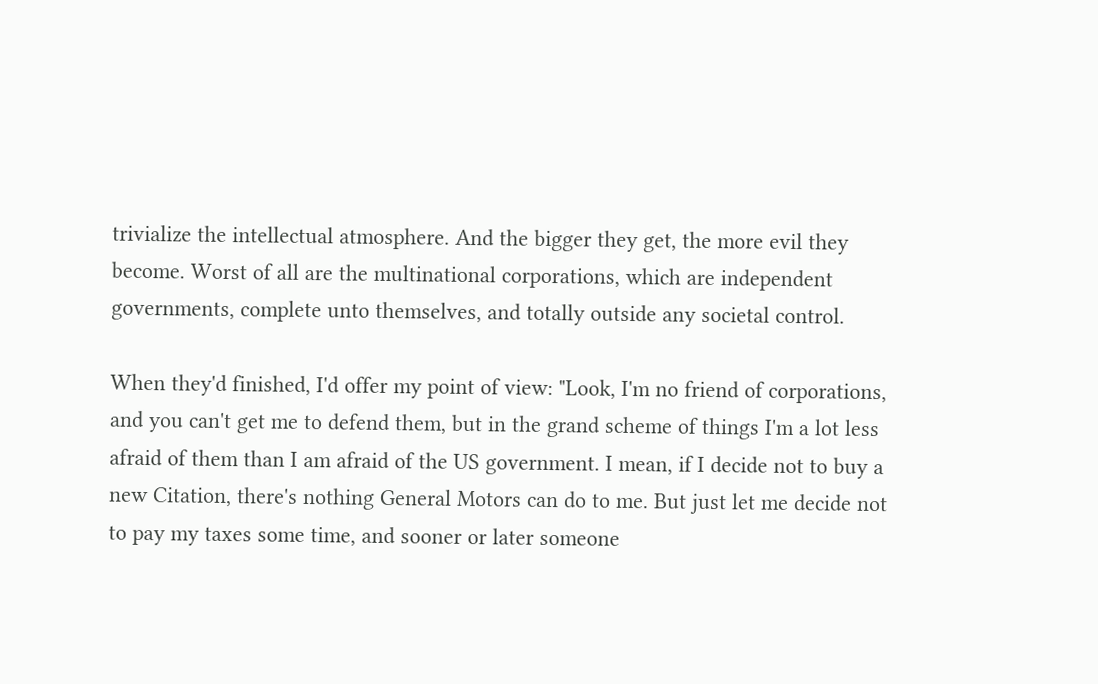trivialize the intellectual atmosphere. And the bigger they get, the more evil they become. Worst of all are the multinational corporations, which are independent governments, complete unto themselves, and totally outside any societal control.

When they'd finished, I'd offer my point of view: "Look, I'm no friend of corporations, and you can't get me to defend them, but in the grand scheme of things I'm a lot less afraid of them than I am afraid of the US government. I mean, if I decide not to buy a new Citation, there's nothing General Motors can do to me. But just let me decide not to pay my taxes some time, and sooner or later someone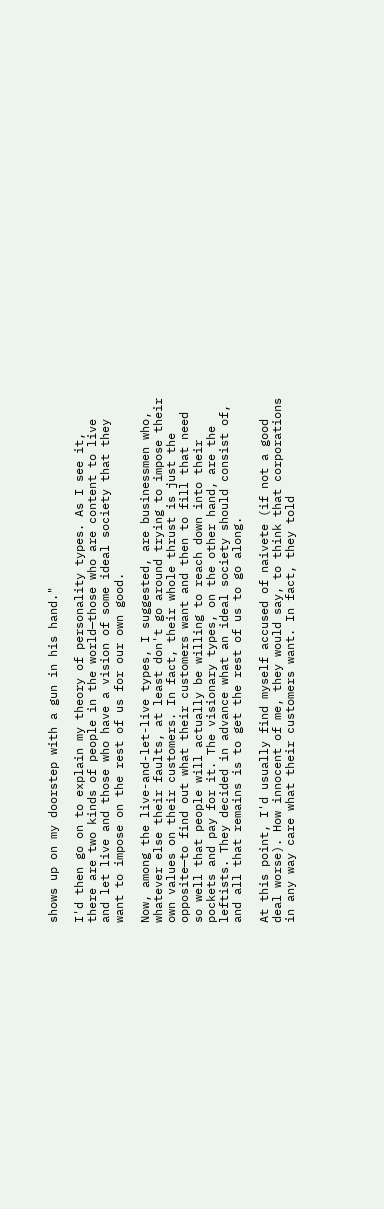shows up on my doorstep with a gun in his hand."

I'd then go on to explain my theory of personality types. As I see it, there are two kinds of people in the world—those who are content to live and let live and those who have a vision of some ideal society that they want to impose on the rest of us for our own good.

Now, among the live-and-let-live types, I suggested, are businessmen who, whatever else their faults, at least don't go around trying to impose their own values on their customers. In fact, their whole thrust is just the opposite—to find out what their customers want and then to fill that need so well that people will actually be willing to reach down into their pockets and pay for it. The visionary types, on the other hand, are the leftists. They decided in advance what an ideal society should consist of, and all that remains is to get the rest of us to go along.

At this point, I'd usually find myself accused of naivete (if not a good deal worse). How innocent of me, they would say, to think that corporations in any way care what their customers want. In fact, they told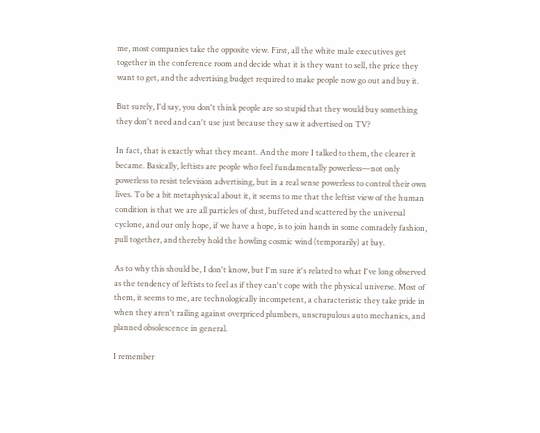me, most companies take the opposite view. First, all the white male executives get together in the conference room and decide what it is they want to sell, the price they want to get, and the advertising budget required to make people now go out and buy it.

But surely, I'd say, you don't think people are so stupid that they would buy something they don't need and can't use just because they saw it advertised on TV?

In fact, that is exactly what they meant. And the more I talked to them, the clearer it became. Basically, leftists are people who feel fundamentally powerless—not only powerless to resist television advertising, but in a real sense powerless to control their own lives. To be a bit metaphysical about it, it seems to me that the leftist view of the human condition is that we are all particles of dust, buffeted and scattered by the universal cyclone, and our only hope, if we have a hope, is to join hands in some comradely fashion, pull together, and thereby hold the howling cosmic wind (temporarily) at bay.

As to why this should be, I don't know, but I'm sure it's related to what I've long observed as the tendency of leftists to feel as if they can't cope with the physical universe. Most of them, it seems to me, are technologically incompetent, a characteristic they take pride in when they aren't railing against overpriced plumbers, unscrupulous auto mechanics, and planned obsolescence in general.

I remember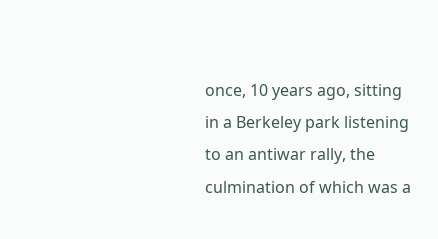once, 10 years ago, sitting in a Berkeley park listening to an antiwar rally, the culmination of which was a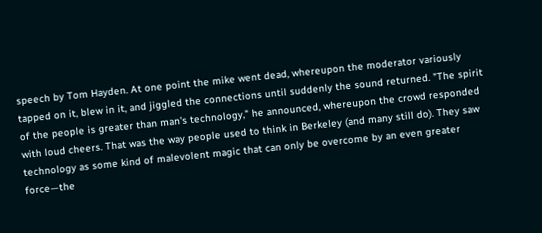speech by Tom Hayden. At one point the mike went dead, whereupon the moderator variously tapped on it, blew in it, and jiggled the connections until suddenly the sound returned. "The spirit of the people is greater than man's technology," he announced, whereupon the crowd responded with loud cheers. That was the way people used to think in Berkeley (and many still do). They saw technology as some kind of malevolent magic that can only be overcome by an even greater force—the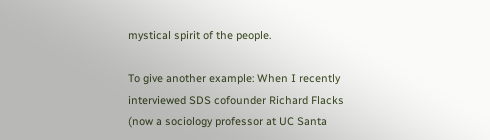mystical spirit of the people.

To give another example: When I recently interviewed SDS cofounder Richard Flacks (now a sociology professor at UC Santa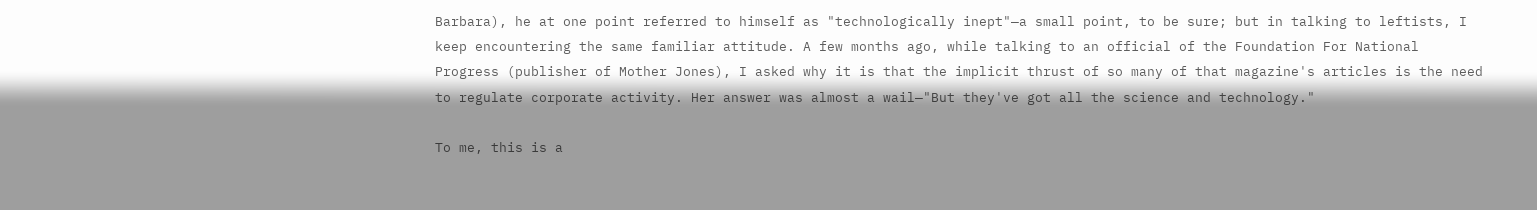Barbara), he at one point referred to himself as "technologically inept"—a small point, to be sure; but in talking to leftists, I keep encountering the same familiar attitude. A few months ago, while talking to an official of the Foundation For National Progress (publisher of Mother Jones), I asked why it is that the implicit thrust of so many of that magazine's articles is the need to regulate corporate activity. Her answer was almost a wail—"But they've got all the science and technology."

To me, this is a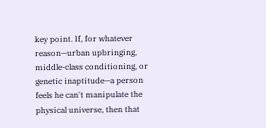key point. If, for whatever reason—urban upbringing, middle-class conditioning, or genetic inaptitude—a person feels he can't manipulate the physical universe, then that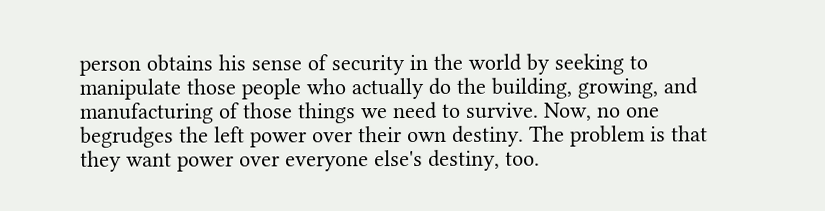person obtains his sense of security in the world by seeking to manipulate those people who actually do the building, growing, and manufacturing of those things we need to survive. Now, no one begrudges the left power over their own destiny. The problem is that they want power over everyone else's destiny, too.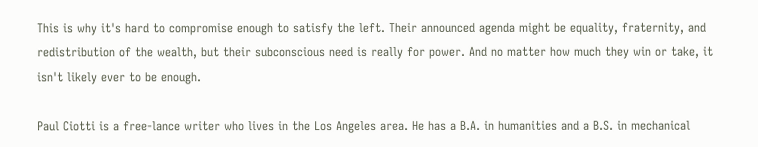This is why it's hard to compromise enough to satisfy the left. Their announced agenda might be equality, fraternity, and redistribution of the wealth, but their subconscious need is really for power. And no matter how much they win or take, it isn't likely ever to be enough.

Paul Ciotti is a free-lance writer who lives in the Los Angeles area. He has a B.A. in humanities and a B.S. in mechanical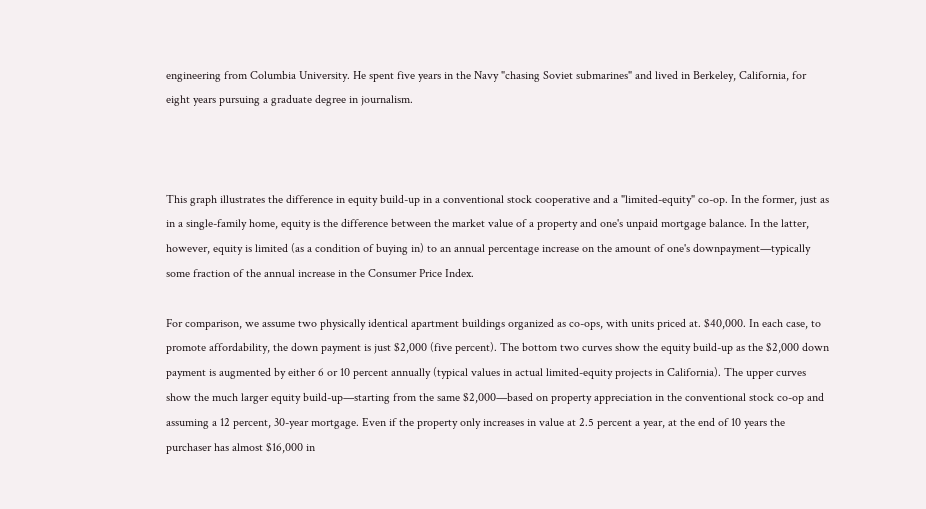engineering from Columbia University. He spent five years in the Navy "chasing Soviet submarines" and lived in Berkeley, California, for eight years pursuing a graduate degree in journalism.



This graph illustrates the difference in equity build-up in a conventional stock cooperative and a "limited-equity" co-op. In the former, just as in a single-family home, equity is the difference between the market value of a property and one's unpaid mortgage balance. In the latter, however, equity is limited (as a condition of buying in) to an annual percentage increase on the amount of one's downpayment—typically some fraction of the annual increase in the Consumer Price Index.

For comparison, we assume two physically identical apartment buildings organized as co-ops, with units priced at. $40,000. In each case, to promote affordability, the down payment is just $2,000 (five percent). The bottom two curves show the equity build-up as the $2,000 down payment is augmented by either 6 or 10 percent annually (typical values in actual limited-equity projects in California). The upper curves show the much larger equity build-up—starting from the same $2,000—based on property appreciation in the conventional stock co-op and assuming a 12 percent, 30-year mortgage. Even if the property only increases in value at 2.5 percent a year, at the end of 10 years the purchaser has almost $16,000 in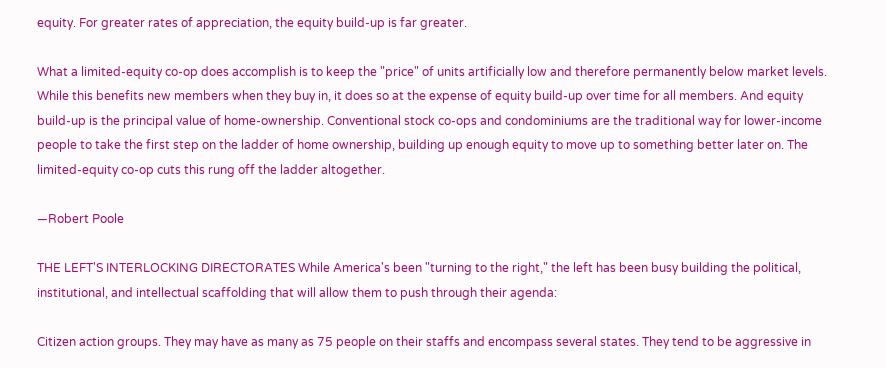equity. For greater rates of appreciation, the equity build-up is far greater.

What a limited-equity co-op does accomplish is to keep the "price" of units artificially low and therefore permanently below market levels. While this benefits new members when they buy in, it does so at the expense of equity build-up over time for all members. And equity build-up is the principal value of home-ownership. Conventional stock co-ops and condominiums are the traditional way for lower-income people to take the first step on the ladder of home ownership, building up enough equity to move up to something better later on. The limited-equity co-op cuts this rung off the ladder altogether.

—Robert Poole

THE LEFT'S INTERLOCKING DIRECTORATES While America's been "turning to the right," the left has been busy building the political, institutional, and intellectual scaffolding that will allow them to push through their agenda:

Citizen action groups. They may have as many as 75 people on their staffs and encompass several states. They tend to be aggressive in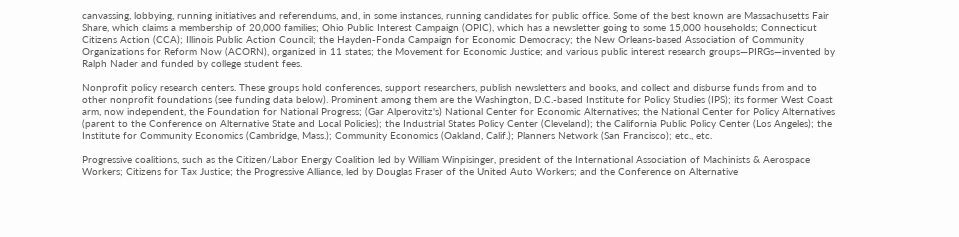canvassing, lobbying, running initiatives and referendums, and, in some instances, running candidates for public office. Some of the best known are Massachusetts Fair Share, which claims a membership of 20,000 families; Ohio Public Interest Campaign (OPIC), which has a newsletter going to some 15,000 households; Connecticut Citizens Action (CCA); Illinois Public Action Council; the Hayden-Fonda Campaign for Economic Democracy; the New Orleans-based Association of Community Organizations for Reform Now (ACORN), organized in 11 states; the Movement for Economic Justice; and various public interest research groups—PIRGs—invented by Ralph Nader and funded by college student fees.

Nonprofit policy research centers. These groups hold conferences, support researchers, publish newsletters and books, and collect and disburse funds from and to other nonprofit foundations (see funding data below). Prominent among them are the Washington, D.C.-based Institute for Policy Studies (IPS); its former West Coast arm, now independent, the Foundation for National Progress; (Gar Alperovitz's) National Center for Economic Alternatives; the National Center for Policy Alternatives (parent to the Conference on Alternative State and Local Policies); the Industrial States Policy Center (Cleveland); the California Public Policy Center (Los Angeles); the Institute for Community Economics (Cambridge, Mass.); Community Economics (Oakland, Calif.); Planners Network (San Francisco); etc., etc.

Progressive coalitions, such as the Citizen/Labor Energy Coalition led by William Winpisinger, president of the International Association of Machinists & Aerospace Workers; Citizens for Tax Justice; the Progressive Alliance, led by Douglas Fraser of the United Auto Workers; and the Conference on Alternative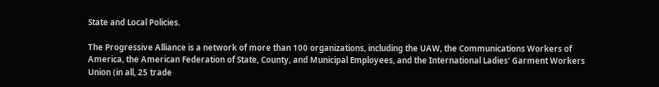State and Local Policies.

The Progressive Alliance is a network of more than 100 organizations, including the UAW, the Communications Workers of America, the American Federation of State, County, and Municipal Employees, and the International Ladies' Garment Workers Union (in all, 25 trade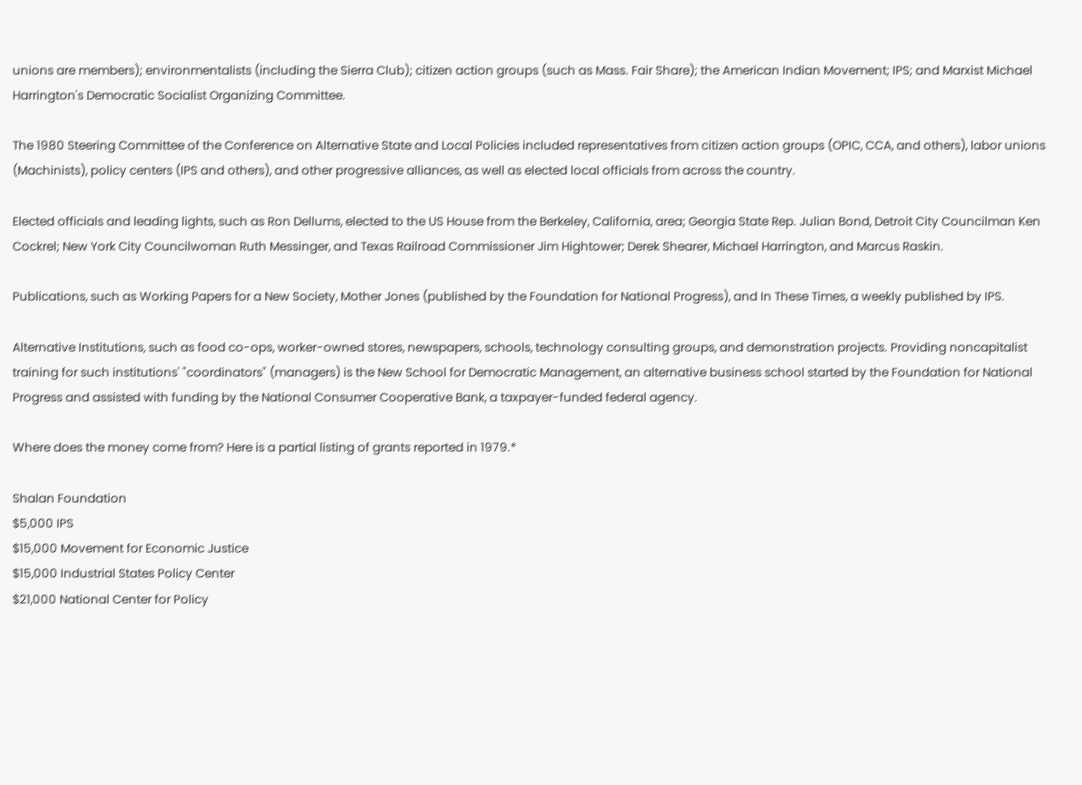unions are members); environmentalists (including the Sierra Club); citizen action groups (such as Mass. Fair Share); the American Indian Movement; IPS; and Marxist Michael Harrington's Democratic Socialist Organizing Committee.

The 1980 Steering Committee of the Conference on Alternative State and Local Policies included representatives from citizen action groups (OPIC, CCA, and others), labor unions (Machinists), policy centers (IPS and others), and other progressive alliances, as well as elected local officials from across the country.

Elected officials and leading lights, such as Ron Dellums, elected to the US House from the Berkeley, California, area; Georgia State Rep. Julian Bond, Detroit City Councilman Ken Cockrel; New York City Councilwoman Ruth Messinger, and Texas Railroad Commissioner Jim Hightower; Derek Shearer, Michael Harrington, and Marcus Raskin.

Publications, such as Working Papers for a New Society, Mother Jones (published by the Foundation for National Progress), and In These Times, a weekly published by IPS.

Alternative Institutions, such as food co-ops, worker-owned stores, newspapers, schools, technology consulting groups, and demonstration projects. Providing noncapitalist training for such institutions' "coordinators" (managers) is the New School for Democratic Management, an alternative business school started by the Foundation for National Progress and assisted with funding by the National Consumer Cooperative Bank, a taxpayer-funded federal agency.

Where does the money come from? Here is a partial listing of grants reported in 1979.*

Shalan Foundation
$5,000 IPS
$15,000 Movement for Economic Justice
$15,000 Industrial States Policy Center
$21,000 National Center for Policy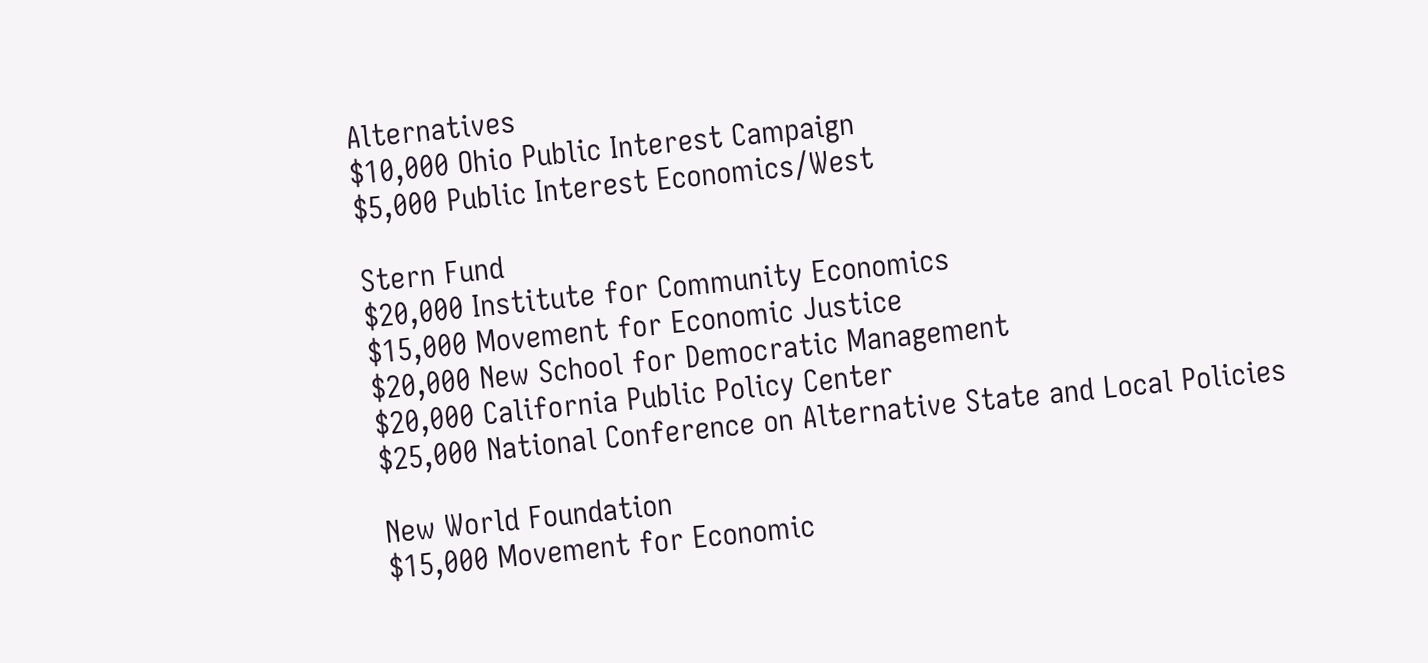Alternatives
$10,000 Ohio Public Interest Campaign
$5,000 Public Interest Economics/West

Stern Fund
$20,000 Institute for Community Economics
$15,000 Movement for Economic Justice
$20,000 New School for Democratic Management
$20,000 California Public Policy Center
$25,000 National Conference on Alternative State and Local Policies

New World Foundation
$15,000 Movement for Economic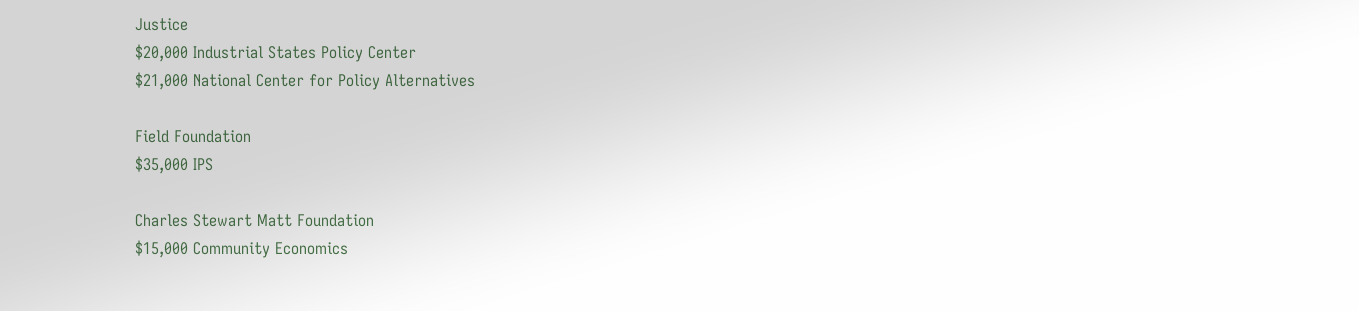Justice
$20,000 Industrial States Policy Center
$21,000 National Center for Policy Alternatives

Field Foundation
$35,000 IPS

Charles Stewart Matt Foundation
$15,000 Community Economics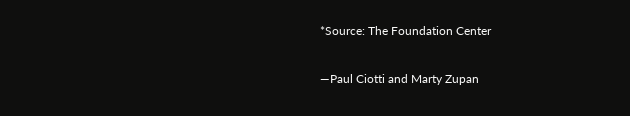*Source: The Foundation Center

—Paul Ciotti and Marty Zupan